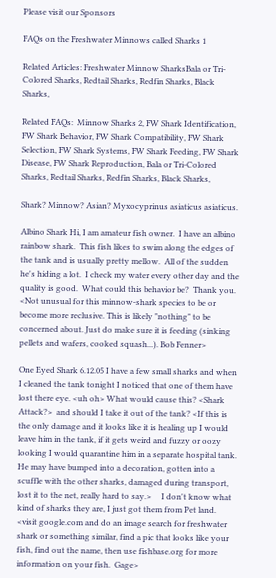Please visit our Sponsors

FAQs on the Freshwater Minnows called Sharks 1

Related Articles: Freshwater Minnow SharksBala or Tri-Colored Sharks, Redtail Sharks, Redfin Sharks, Black Sharks,

Related FAQs:  Minnow Sharks 2, FW Shark Identification, FW Shark Behavior, FW Shark Compatibility, FW Shark Selection, FW Shark Systems, FW Shark Feeding, FW Shark Disease, FW Shark Reproduction, Bala or Tri-Colored Sharks, Redtail Sharks, Redfin Sharks, Black Sharks,

Shark? Minnow? Asian? Myxocyprinus asiaticus asiaticus.

Albino Shark Hi, I am amateur fish owner.  I have an albino rainbow shark.  This fish likes to swim along the edges of the tank and is usually pretty mellow.  All of the sudden he's hiding a lot.  I check my water every other day and the quality is good.  What could this behavior be?  Thank you. <Not unusual for this minnow-shark species to be or become more reclusive. This is likely "nothing" to be concerned about. Just do make sure it is feeding (sinking pellets and wafers, cooked squash...). Bob Fenner>

One Eyed Shark 6.12.05 I have a few small sharks and when I cleaned the tank tonight I noticed that one of them have lost there eye. <uh oh> What would cause this? <Shark Attack?>  and should I take it out of the tank? <If this is the only damage and it looks like it is healing up I would leave him in the tank, if it gets weird and fuzzy or oozy looking I would quarantine him in a separate hospital tank.  He may have bumped into a decoration, gotten into a scuffle with the other sharks, damaged during transport, lost it to the net, really hard to say.>     I don't know what kind of sharks they are, I just got them from Pet land. <visit google.com and do an image search for freshwater shark or something similar, find a pic that looks like your fish, find out the name, then use fishbase.org for more information on your fish.  Gage>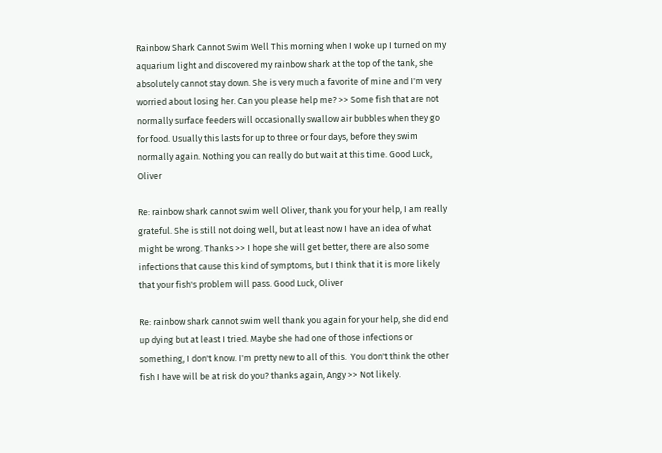Rainbow Shark Cannot Swim Well This morning when I woke up I turned on my aquarium light and discovered my rainbow shark at the top of the tank, she absolutely cannot stay down. She is very much a favorite of mine and I'm very worried about losing her. Can you please help me? >> Some fish that are not normally surface feeders will occasionally swallow air bubbles when they go for food. Usually this lasts for up to three or four days, before they swim normally again. Nothing you can really do but wait at this time. Good Luck, Oliver

Re: rainbow shark cannot swim well Oliver, thank you for your help, I am really grateful. She is still not doing well, but at least now I have an idea of what might be wrong. Thanks >> I hope she will get better, there are also some infections that cause this kind of symptoms, but I think that it is more likely that your fish's problem will pass. Good Luck, Oliver

Re: rainbow shark cannot swim well thank you again for your help, she did end up dying but at least I tried. Maybe she had one of those infections or something, I don't know. I'm pretty new to all of this.  You don't think the other fish I have will be at risk do you? thanks again, Angy >> Not likely.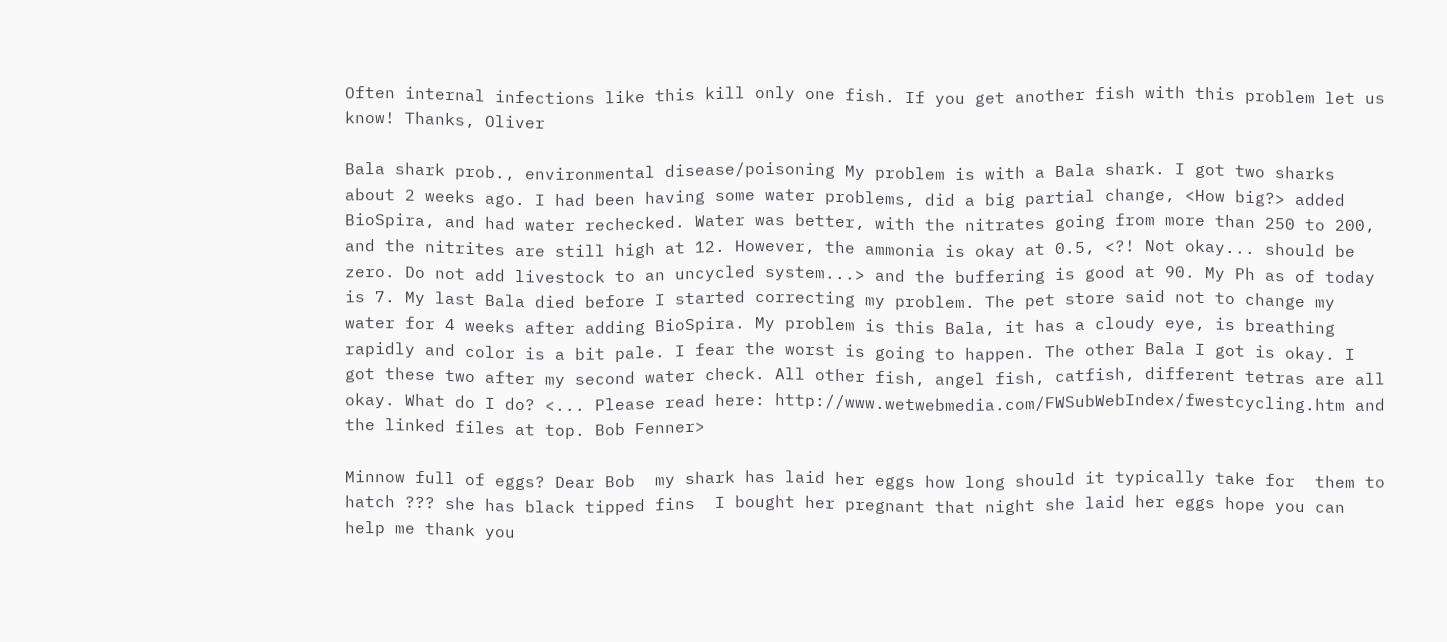Often internal infections like this kill only one fish. If you get another fish with this problem let us know! Thanks, Oliver

Bala shark prob., environmental disease/poisoning My problem is with a Bala shark. I got two sharks about 2 weeks ago. I had been having some water problems, did a big partial change, <How big?> added BioSpira, and had water rechecked. Water was better, with the nitrates going from more than 250 to 200, and the nitrites are still high at 12. However, the ammonia is okay at 0.5, <?! Not okay... should be zero. Do not add livestock to an uncycled system...> and the buffering is good at 90. My Ph as of today is 7. My last Bala died before I started correcting my problem. The pet store said not to change my water for 4 weeks after adding BioSpira. My problem is this Bala, it has a cloudy eye, is breathing rapidly and color is a bit pale. I fear the worst is going to happen. The other Bala I got is okay. I got these two after my second water check. All other fish, angel fish, catfish, different tetras are all okay. What do I do? <... Please read here: http://www.wetwebmedia.com/FWSubWebIndex/fwestcycling.htm and the linked files at top. Bob Fenner>

Minnow full of eggs? Dear Bob  my shark has laid her eggs how long should it typically take for  them to hatch ??? she has black tipped fins  I bought her pregnant that night she laid her eggs hope you can help me thank you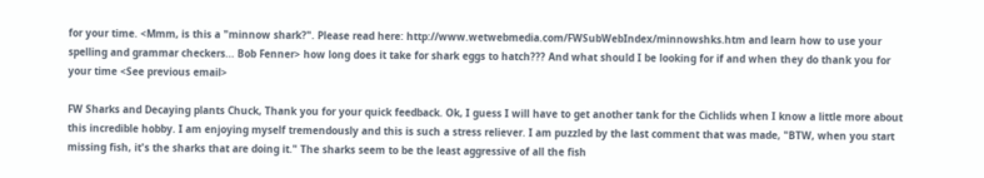for your time. <Mmm, is this a "minnow shark?". Please read here: http://www.wetwebmedia.com/FWSubWebIndex/minnowshks.htm and learn how to use your spelling and grammar checkers... Bob Fenner> how long does it take for shark eggs to hatch??? And what should I be looking for if and when they do thank you for your time <See previous email>

FW Sharks and Decaying plants Chuck, Thank you for your quick feedback. Ok, I guess I will have to get another tank for the Cichlids when I know a little more about this incredible hobby. I am enjoying myself tremendously and this is such a stress reliever. I am puzzled by the last comment that was made, "BTW, when you start missing fish, it's the sharks that are doing it." The sharks seem to be the least aggressive of all the fish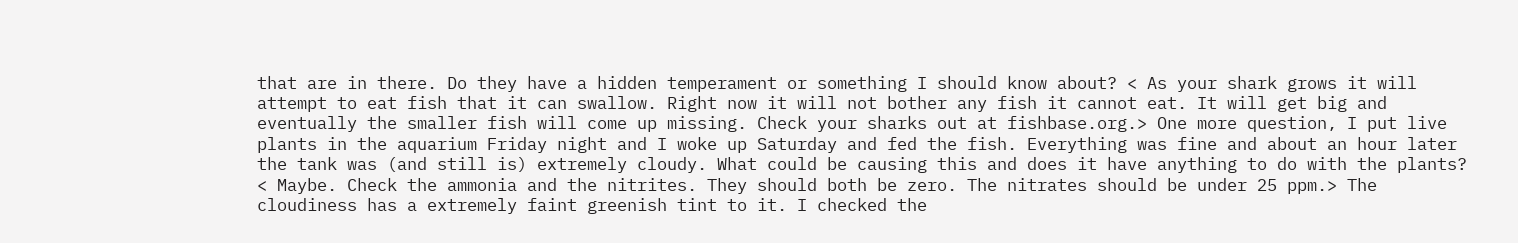that are in there. Do they have a hidden temperament or something I should know about? < As your shark grows it will attempt to eat fish that it can swallow. Right now it will not bother any fish it cannot eat. It will get big and eventually the smaller fish will come up missing. Check your sharks out at fishbase.org.> One more question, I put live plants in the aquarium Friday night and I woke up Saturday and fed the fish. Everything was fine and about an hour later the tank was (and still is) extremely cloudy. What could be causing this and does it have anything to do with the plants?  < Maybe. Check the ammonia and the nitrites. They should both be zero. The nitrates should be under 25 ppm.> The cloudiness has a extremely faint greenish tint to it. I checked the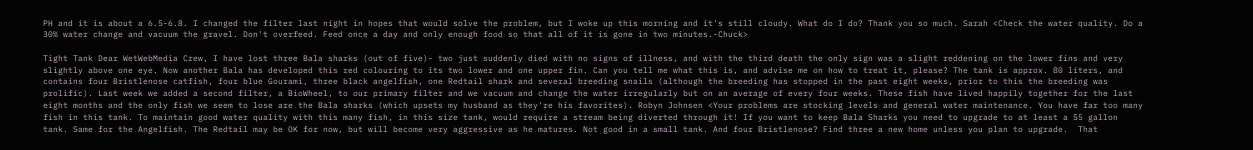PH and it is about a 6.5-6.8. I changed the filter last night in hopes that would solve the problem, but I woke up this morning and it's still cloudy. What do I do? Thank you so much. Sarah <Check the water quality. Do a 30% water change and vacuum the gravel. Don't overfeed. Feed once a day and only enough food so that all of it is gone in two minutes.-Chuck>

Tight Tank Dear WetWebMedia Crew, I have lost three Bala sharks (out of five)- two just suddenly died with no signs of illness, and with the third death the only sign was a slight reddening on the lower fins and very slightly above one eye. Now another Bala has developed this red colouring to its two lower and one upper fin. Can you tell me what this is, and advise me on how to treat it, please? The tank is approx. 80 liters, and contains four Bristlenose catfish, four blue Gourami, three black angelfish, one Redtail shark and several breeding snails (although the breeding has stopped in the past eight weeks, prior to this the breeding was prolific). Last week we added a second filter, a BioWheel, to our primary filter and we vacuum and change the water irregularly but on an average of every four weeks. These fish have lived happily together for the last eight months and the only fish we seem to lose are the Bala sharks (which upsets my husband as they're his favorites). Robyn Johnsen <Your problems are stocking levels and general water maintenance. You have far too many fish in this tank. To maintain good water quality with this many fish, in this size tank, would require a stream being diverted through it! If you want to keep Bala Sharks you need to upgrade to at least a 55 gallon tank. Same for the Angelfish. The Redtail may be OK for now, but will become very aggressive as he matures. Not good in a small tank. And four Bristlenose? Find three a new home unless you plan to upgrade.  That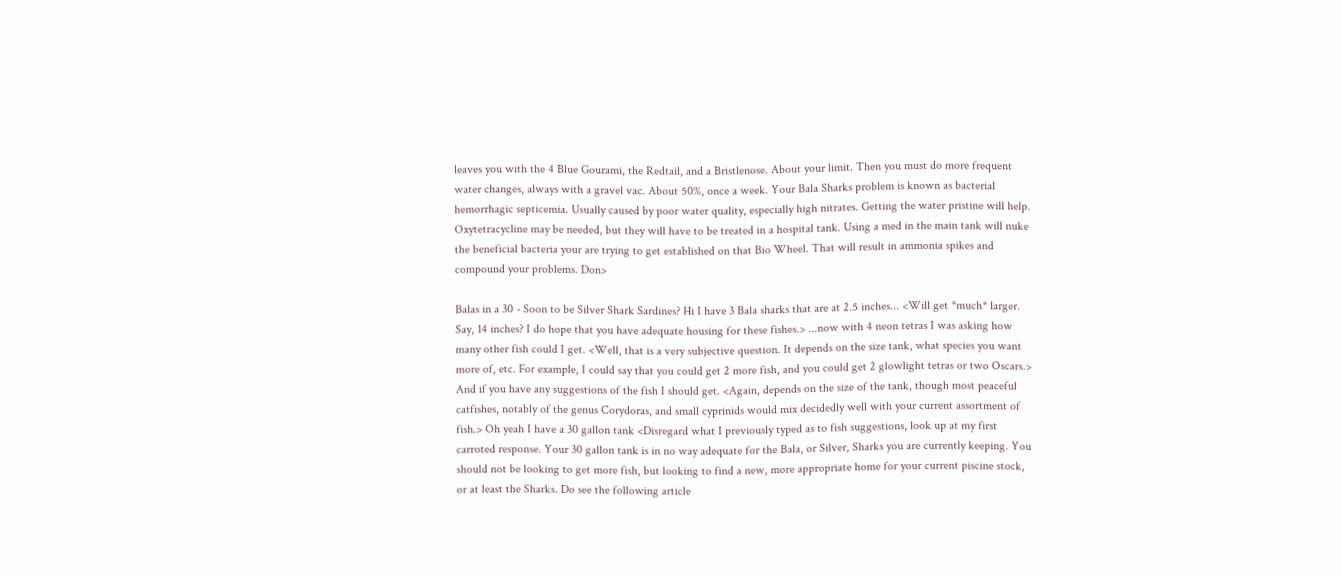leaves you with the 4 Blue Gourami, the Redtail, and a Bristlenose. About your limit. Then you must do more frequent water changes, always with a gravel vac. About 50%, once a week. Your Bala Sharks problem is known as bacterial hemorrhagic septicemia. Usually caused by poor water quality, especially high nitrates. Getting the water pristine will help. Oxytetracycline may be needed, but they will have to be treated in a hospital tank. Using a med in the main tank will nuke the beneficial bacteria your are trying to get established on that Bio Wheel. That will result in ammonia spikes and compound your problems. Don>

Balas in a 30 - Soon to be Silver Shark Sardines? Hi I have 3 Bala sharks that are at 2.5 inches... <Will get *much* larger. Say, 14 inches? I do hope that you have adequate housing for these fishes.> ...now with 4 neon tetras I was asking how many other fish could I get. <Well, that is a very subjective question. It depends on the size tank, what species you want more of, etc. For example, I could say that you could get 2 more fish, and you could get 2 glowlight tetras or two Oscars.> And if you have any suggestions of the fish I should get. <Again, depends on the size of the tank, though most peaceful catfishes, notably of the genus Corydoras, and small cyprinids would mix decidedly well with your current assortment of fish.> Oh yeah I have a 30 gallon tank <Disregard what I previously typed as to fish suggestions, look up at my first carroted response. Your 30 gallon tank is in no way adequate for the Bala, or Silver, Sharks you are currently keeping. You should not be looking to get more fish, but looking to find a new, more appropriate home for your current piscine stock, or at least the Sharks. Do see the following article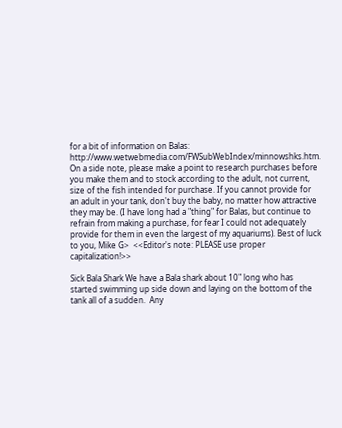for a bit of information on Balas: http://www.wetwebmedia.com/FWSubWebIndex/minnowshks.htm.  On a side note, please make a point to research purchases before you make them and to stock according to the adult, not current, size of the fish intended for purchase. If you cannot provide for an adult in your tank, don't buy the baby, no matter how attractive they may be. (I have long had a "thing" for Balas, but continue to refrain from making a purchase, for fear I could not adequately provide for them in even the largest of my aquariums). Best of luck to you, Mike G>  <<Editor's note: PLEASE use proper capitalization!>>

Sick Bala Shark We have a Bala shark about 10" long who has started swimming up side down and laying on the bottom of the tank all of a sudden.  Any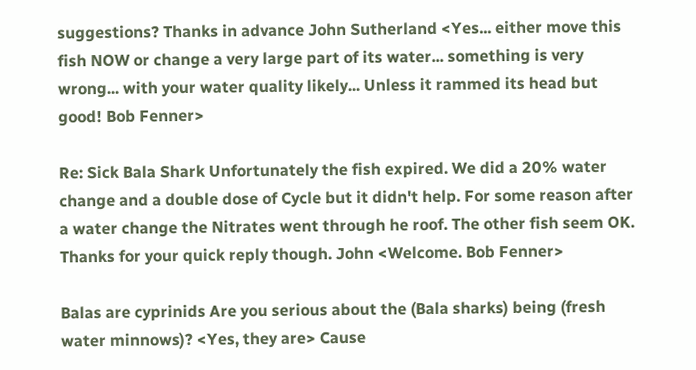suggestions? Thanks in advance John Sutherland <Yes... either move this fish NOW or change a very large part of its water... something is very wrong... with your water quality likely... Unless it rammed its head but good! Bob Fenner>

Re: Sick Bala Shark Unfortunately the fish expired. We did a 20% water change and a double dose of Cycle but it didn't help. For some reason after a water change the Nitrates went through he roof. The other fish seem OK. Thanks for your quick reply though. John <Welcome. Bob Fenner>

Balas are cyprinids Are you serious about the (Bala sharks) being (fresh water minnows)? <Yes, they are> Cause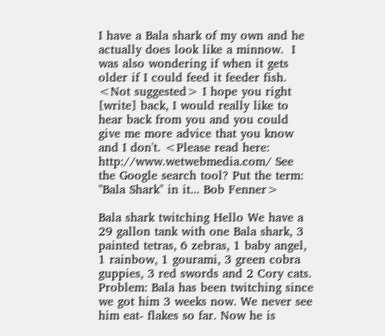I have a Bala shark of my own and he actually does look like a minnow.  I was also wondering if when it gets older if I could feed it feeder fish. <Not suggested> I hope you right [write] back, I would really like to hear back from you and you could give me more advice that you know and I don't. <Please read here: http://www.wetwebmedia.com/ See the Google search tool? Put the term: "Bala Shark" in it... Bob Fenner>

Bala shark twitching Hello We have a 29 gallon tank with one Bala shark, 3 painted tetras, 6 zebras, 1 baby angel, 1 rainbow, 1 gourami, 3 green cobra guppies, 3 red swords and 2 Cory cats.  Problem: Bala has been twitching since we got him 3 weeks now. We never see him eat- flakes so far. Now he is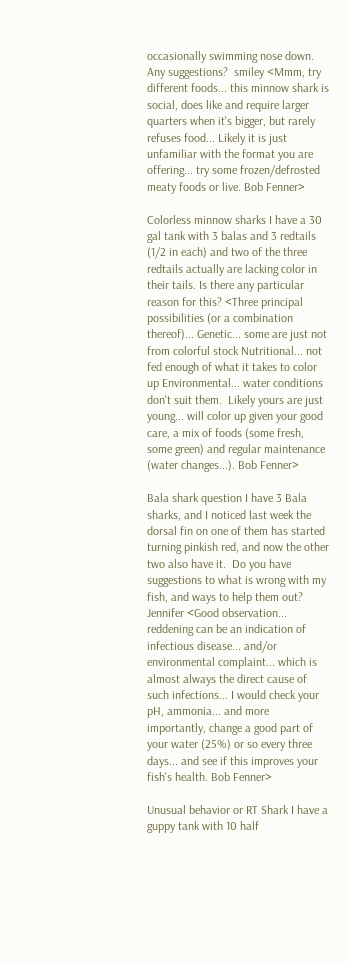occasionally swimming nose down. Any suggestions?  smiley <Mmm, try different foods... this minnow shark is social, does like and require larger quarters when it's bigger, but rarely refuses food... Likely it is just unfamiliar with the format you are offering... try some frozen/defrosted meaty foods or live. Bob Fenner>

Colorless minnow sharks I have a 30 gal tank with 3 balas and 3 redtails (1/2 in each) and two of the three redtails actually are lacking color in their tails. Is there any particular reason for this? <Three principal possibilities (or a combination thereof)... Genetic... some are just not from colorful stock Nutritional... not fed enough of what it takes to color up Environmental... water conditions don't suit them.  Likely yours are just young... will color up given your good care, a mix of foods (some fresh, some green) and regular maintenance (water changes...). Bob Fenner>

Bala shark question I have 3 Bala sharks, and I noticed last week the dorsal fin on one of them has started turning pinkish red, and now the other two also have it.  Do you have suggestions to what is wrong with my fish, and ways to help them out? Jennifer <Good observation... reddening can be an indication of infectious disease... and/or environmental complaint... which is almost always the direct cause of such infections... I would check your pH, ammonia... and more importantly, change a good part of your water (25%) or so every three days... and see if this improves your fish's health. Bob Fenner>

Unusual behavior or RT Shark I have a guppy tank with 10 half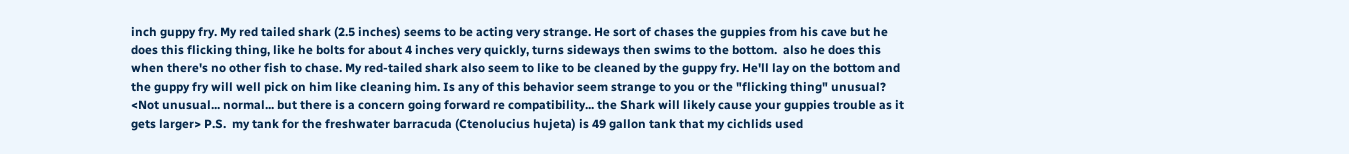inch guppy fry. My red tailed shark (2.5 inches) seems to be acting very strange. He sort of chases the guppies from his cave but he does this flicking thing, like he bolts for about 4 inches very quickly, turns sideways then swims to the bottom.  also he does this when there's no other fish to chase. My red-tailed shark also seem to like to be cleaned by the guppy fry. He'll lay on the bottom and the guppy fry will well pick on him like cleaning him. Is any of this behavior seem strange to you or the "flicking thing" unusual? <Not unusual... normal... but there is a concern going forward re compatibility... the Shark will likely cause your guppies trouble as it gets larger> P.S.  my tank for the freshwater barracuda (Ctenolucius hujeta) is 49 gallon tank that my cichlids used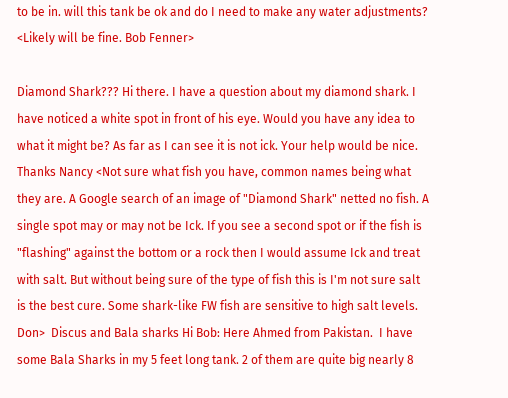to be in. will this tank be ok and do I need to make any water adjustments? <Likely will be fine. Bob Fenner>

Diamond Shark??? Hi there. I have a question about my diamond shark. I have noticed a white spot in front of his eye. Would you have any idea to what it might be? As far as I can see it is not ick. Your help would be nice. Thanks Nancy <Not sure what fish you have, common names being what they are. A Google search of an image of "Diamond Shark" netted no fish. A single spot may or may not be Ick. If you see a second spot or if the fish is "flashing" against the bottom or a rock then I would assume Ick and treat with salt. But without being sure of the type of fish this is I'm not sure salt is the best cure. Some shark-like FW fish are sensitive to high salt levels. Don>  Discus and Bala sharks Hi Bob: Here Ahmed from Pakistan.  I have some Bala Sharks in my 5 feet long tank. 2 of them are quite big nearly 8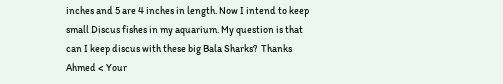inches and 5 are 4 inches in length. Now I intend to keep small Discus fishes in my aquarium. My question is that can I keep discus with these big Bala Sharks?  Thanks Ahmed < Your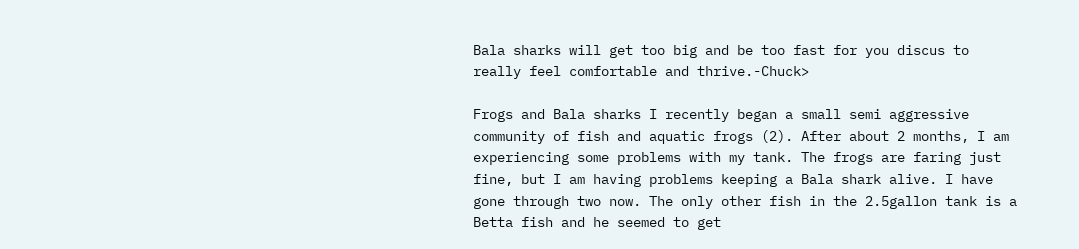Bala sharks will get too big and be too fast for you discus to really feel comfortable and thrive.-Chuck>

Frogs and Bala sharks I recently began a small semi aggressive community of fish and aquatic frogs (2). After about 2 months, I am experiencing some problems with my tank. The frogs are faring just fine, but I am having problems keeping a Bala shark alive. I have gone through two now. The only other fish in the 2.5gallon tank is a Betta fish and he seemed to get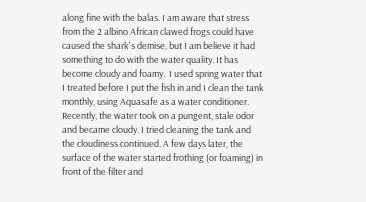along fine with the balas. I am aware that stress from the 2 albino African clawed frogs could have caused the shark's demise, but I am believe it had something to do with the water quality. It has become cloudy and foamy.  I used spring water that I treated before I put the fish in and I clean the tank monthly, using Aquasafe as a water conditioner.  Recently, the water took on a pungent, stale odor and became cloudy. I tried cleaning the tank and the cloudiness continued. A few days later, the surface of the water started frothing (or foaming) in front of the filter and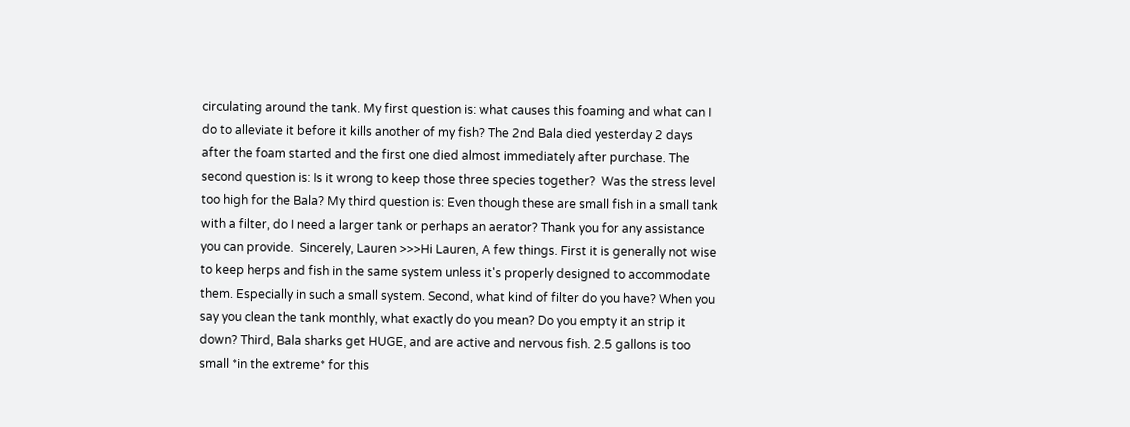circulating around the tank. My first question is: what causes this foaming and what can I do to alleviate it before it kills another of my fish? The 2nd Bala died yesterday 2 days after the foam started and the first one died almost immediately after purchase. The second question is: Is it wrong to keep those three species together?  Was the stress level too high for the Bala? My third question is: Even though these are small fish in a small tank with a filter, do I need a larger tank or perhaps an aerator? Thank you for any assistance you can provide.  Sincerely, Lauren >>>Hi Lauren, A few things. First it is generally not wise to keep herps and fish in the same system unless it's properly designed to accommodate them. Especially in such a small system. Second, what kind of filter do you have? When you say you clean the tank monthly, what exactly do you mean? Do you empty it an strip it down? Third, Bala sharks get HUGE, and are active and nervous fish. 2.5 gallons is too small *in the extreme* for this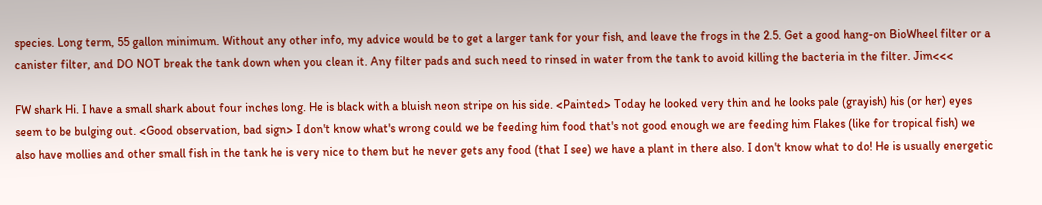species. Long term, 55 gallon minimum. Without any other info, my advice would be to get a larger tank for your fish, and leave the frogs in the 2.5. Get a good hang-on BioWheel filter or a canister filter, and DO NOT break the tank down when you clean it. Any filter pads and such need to rinsed in water from the tank to avoid killing the bacteria in the filter. Jim<<<

FW shark Hi. I have a small shark about four inches long. He is black with a bluish neon stripe on his side. <Painted> Today he looked very thin and he looks pale (grayish) his (or her) eyes seem to be bulging out. <Good observation, bad sign> I don't know what's wrong could we be feeding him food that's not good enough we are feeding him Flakes (like for tropical fish) we also have mollies and other small fish in the tank he is very nice to them but he never gets any food (that I see) we have a plant in there also. I don't know what to do! He is usually energetic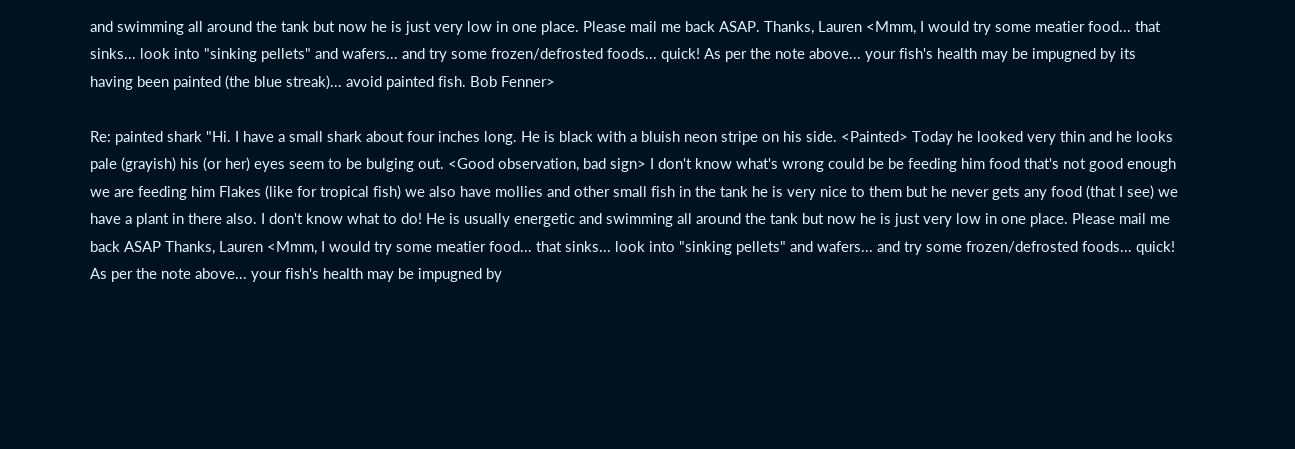and swimming all around the tank but now he is just very low in one place. Please mail me back ASAP. Thanks, Lauren <Mmm, I would try some meatier food... that sinks... look into "sinking pellets" and wafers... and try some frozen/defrosted foods... quick! As per the note above... your fish's health may be impugned by its having been painted (the blue streak)... avoid painted fish. Bob Fenner>

Re: painted shark "Hi. I have a small shark about four inches long. He is black with a bluish neon stripe on his side. <Painted> Today he looked very thin and he looks pale (grayish) his (or her) eyes seem to be bulging out. <Good observation, bad sign> I don't know what's wrong could be be feeding him food that's not good enough we are feeding him Flakes (like for tropical fish) we also have mollies and other small fish in the tank he is very nice to them but he never gets any food (that I see) we have a plant in there also. I don't know what to do! He is usually energetic and swimming all around the tank but now he is just very low in one place. Please mail me back ASAP Thanks, Lauren <Mmm, I would try some meatier food... that sinks... look into "sinking pellets" and wafers... and try some frozen/defrosted foods... quick! As per the note above... your fish's health may be impugned by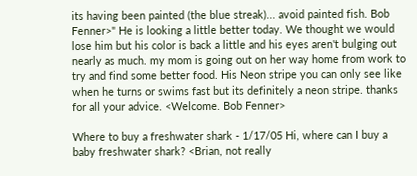its having been painted (the blue streak)... avoid painted fish. Bob Fenner>" He is looking a little better today. We thought we would lose him but his color is back a little and his eyes aren't bulging out nearly as much. my mom is going out on her way home from work to try and find some better food. His Neon stripe you can only see like when he turns or swims fast but its definitely a neon stripe. thanks for all your advice. <Welcome. Bob Fenner>

Where to buy a freshwater shark - 1/17/05 Hi, where can I buy a baby freshwater shark? <Brian, not really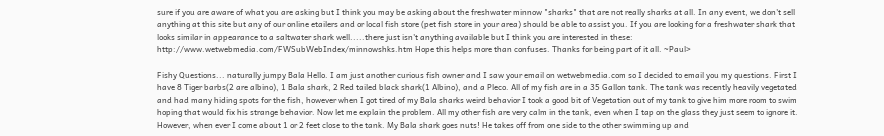sure if you are aware of what you are asking but I think you may be asking about the freshwater minnow "sharks" that are not really sharks at all. In any event, we don't sell anything at this site but any of our online etailers and or local fish store (pet fish store in your area) should be able to assist you. If you are looking for a freshwater shark that looks similar in appearance to a saltwater shark well.....there just isn't anything available but I think you are interested in these: http://www.wetwebmedia.com/FWSubWebIndex/minnowshks.htm Hope this helps more than confuses. Thanks for being part of it all. ~Paul>

Fishy Questions... naturally jumpy Bala Hello. I am just another curious fish owner and I saw your email on wetwebmedia.com so I decided to email you my questions. First I have 8 Tiger barbs(2 are albino), 1 Bala shark, 2 Red tailed black shark(1 Albino), and a Pleco. All of my fish are in a 35 Gallon tank. The tank was recently heavily vegetated and had many hiding spots for the fish, however when I got tired of my Bala sharks weird behavior I took a good bit of Vegetation out of my tank to give him more room to swim hoping that would fix his strange behavior. Now let me explain the problem. All my other fish are very calm in the tank, even when I tap on the glass they just seem to ignore it. However, when ever I come about 1 or 2 feet close to the tank. My Bala shark goes nuts! He takes off from one side to the other swimming up and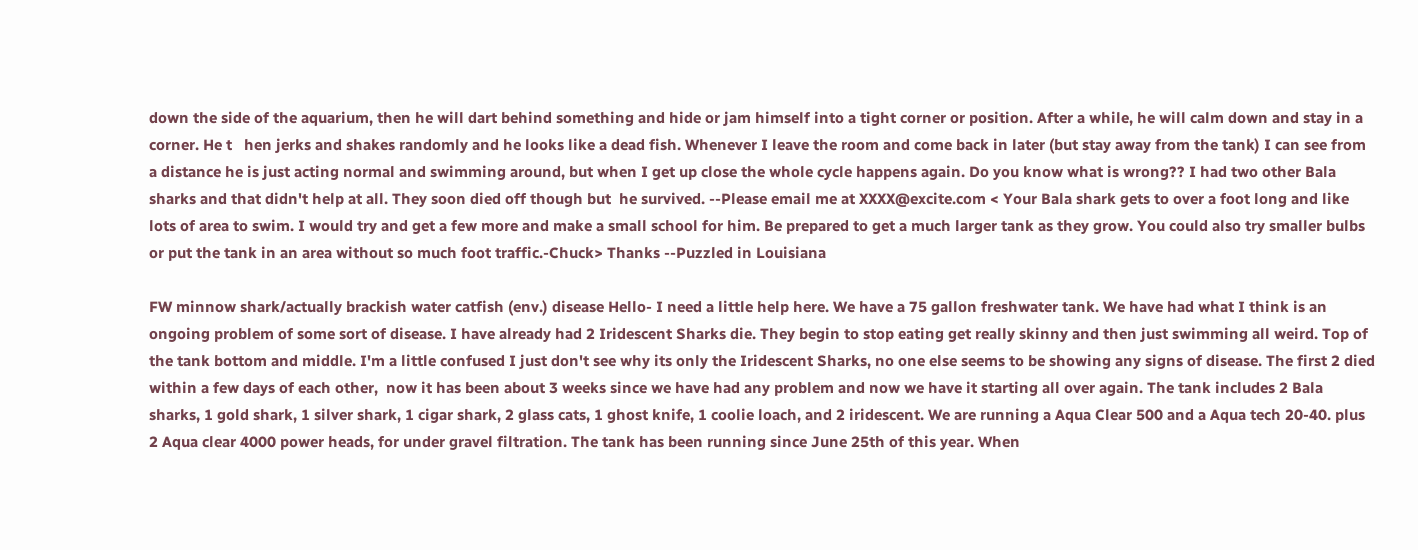down the side of the aquarium, then he will dart behind something and hide or jam himself into a tight corner or position. After a while, he will calm down and stay in a corner. He t   hen jerks and shakes randomly and he looks like a dead fish. Whenever I leave the room and come back in later (but stay away from the tank) I can see from a distance he is just acting normal and swimming around, but when I get up close the whole cycle happens again. Do you know what is wrong?? I had two other Bala sharks and that didn't help at all. They soon died off though but  he survived. --Please email me at XXXX@excite.com < Your Bala shark gets to over a foot long and like lots of area to swim. I would try and get a few more and make a small school for him. Be prepared to get a much larger tank as they grow. You could also try smaller bulbs or put the tank in an area without so much foot traffic.-Chuck> Thanks --Puzzled in Louisiana

FW minnow shark/actually brackish water catfish (env.) disease Hello- I need a little help here. We have a 75 gallon freshwater tank. We have had what I think is an ongoing problem of some sort of disease. I have already had 2 Iridescent Sharks die. They begin to stop eating get really skinny and then just swimming all weird. Top of the tank bottom and middle. I'm a little confused I just don't see why its only the Iridescent Sharks, no one else seems to be showing any signs of disease. The first 2 died within a few days of each other,  now it has been about 3 weeks since we have had any problem and now we have it starting all over again. The tank includes 2 Bala sharks, 1 gold shark, 1 silver shark, 1 cigar shark, 2 glass cats, 1 ghost knife, 1 coolie loach, and 2 iridescent. We are running a Aqua Clear 500 and a Aqua tech 20-40. plus 2 Aqua clear 4000 power heads, for under gravel filtration. The tank has been running since June 25th of this year. When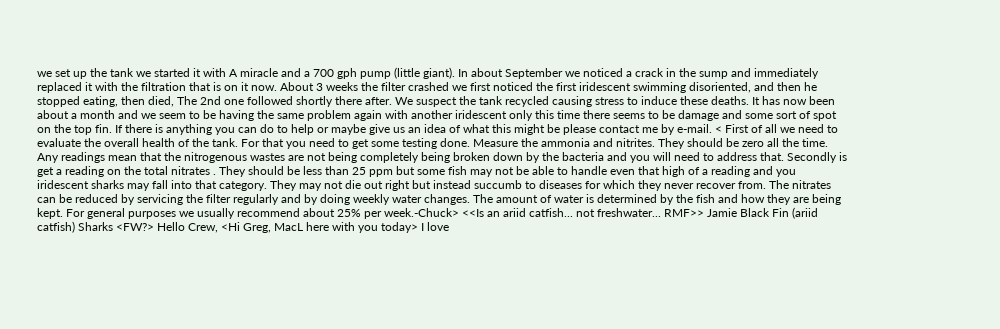we set up the tank we started it with A miracle and a 700 gph pump (little giant). In about September we noticed a crack in the sump and immediately replaced it with the filtration that is on it now. About 3 weeks the filter crashed we first noticed the first iridescent swimming disoriented, and then he stopped eating, then died, The 2nd one followed shortly there after. We suspect the tank recycled causing stress to induce these deaths. It has now been about a month and we seem to be having the same problem again with another iridescent only this time there seems to be damage and some sort of spot on the top fin. If there is anything you can do to help or maybe give us an idea of what this might be please contact me by e-mail. < First of all we need to evaluate the overall health of the tank. For that you need to get some testing done. Measure the ammonia and nitrites. They should be zero all the time. Any readings mean that the nitrogenous wastes are not being completely being broken down by the bacteria and you will need to address that. Secondly is get a reading on the total nitrates . They should be less than 25 ppm but some fish may not be able to handle even that high of a reading and you iridescent sharks may fall into that category. They may not die out right but instead succumb to diseases for which they never recover from. The nitrates can be reduced by servicing the filter regularly and by doing weekly water changes. The amount of water is determined by the fish and how they are being kept. For general purposes we usually recommend about 25% per week.-Chuck> <<Is an ariid catfish... not freshwater... RMF>> Jamie Black Fin (ariid catfish) Sharks <FW?> Hello Crew, <Hi Greg, MacL here with you today> I love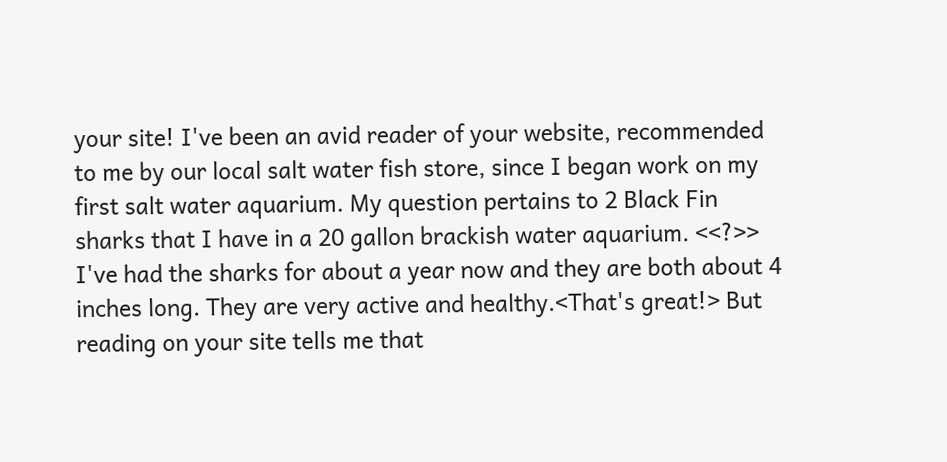your site! I've been an avid reader of your website, recommended to me by our local salt water fish store, since I began work on my first salt water aquarium. My question pertains to 2 Black Fin sharks that I have in a 20 gallon brackish water aquarium. <<?>> I've had the sharks for about a year now and they are both about 4 inches long. They are very active and healthy.<That's great!> But reading on your site tells me that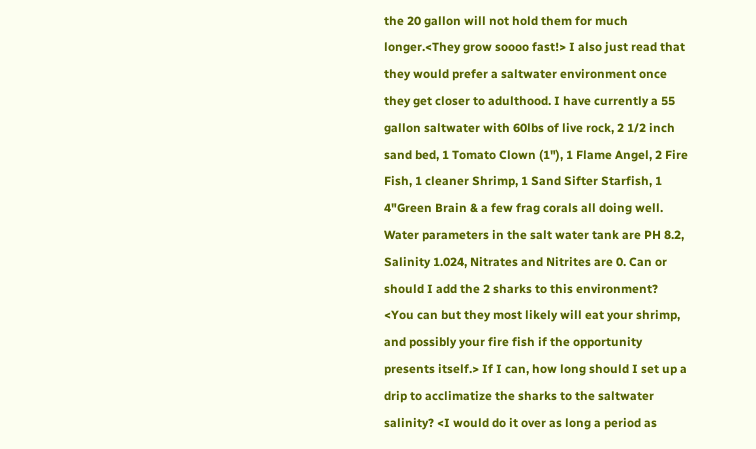the 20 gallon will not hold them for much longer.<They grow soooo fast!> I also just read that they would prefer a saltwater environment once they get closer to adulthood. I have currently a 55 gallon saltwater with 60lbs of live rock, 2 1/2 inch sand bed, 1 Tomato Clown (1"), 1 Flame Angel, 2 Fire Fish, 1 cleaner Shrimp, 1 Sand Sifter Starfish, 1 4"Green Brain & a few frag corals all doing well. Water parameters in the salt water tank are PH 8.2, Salinity 1.024, Nitrates and Nitrites are 0. Can or should I add the 2 sharks to this environment? <You can but they most likely will eat your shrimp, and possibly your fire fish if the opportunity presents itself.> If I can, how long should I set up a drip to acclimatize the sharks to the saltwater salinity? <I would do it over as long a period as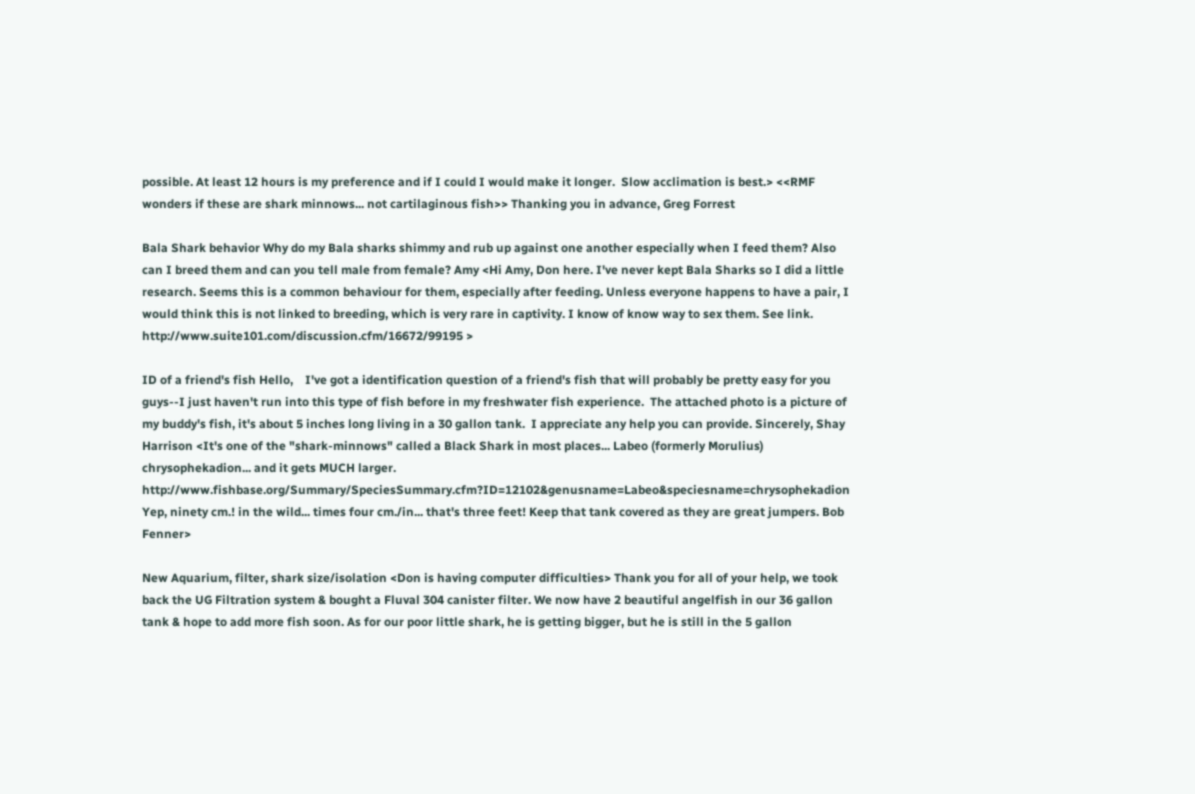possible. At least 12 hours is my preference and if I could I would make it longer.  Slow acclimation is best.> <<RMF wonders if these are shark minnows... not cartilaginous fish>> Thanking you in advance, Greg Forrest

Bala Shark behavior Why do my Bala sharks shimmy and rub up against one another especially when I feed them? Also can I breed them and can you tell male from female? Amy <Hi Amy, Don here. I've never kept Bala Sharks so I did a little research. Seems this is a common behaviour for them, especially after feeding. Unless everyone happens to have a pair, I would think this is not linked to breeding, which is very rare in captivity. I know of know way to sex them. See link. http://www.suite101.com/discussion.cfm/16672/99195 >

ID of a friend's fish Hello,    I've got a identification question of a friend's fish that will probably be pretty easy for you guys--I just haven't run into this type of fish before in my freshwater fish experience.  The attached photo is a picture of my buddy's fish, it's about 5 inches long living in a 30 gallon tank.  I appreciate any help you can provide. Sincerely, Shay Harrison <It's one of the "shark-minnows" called a Black Shark in most places... Labeo (formerly Morulius) chrysophekadion... and it gets MUCH larger. http://www.fishbase.org/Summary/SpeciesSummary.cfm?ID=12102&genusname=Labeo&speciesname=chrysophekadion Yep, ninety cm.! in the wild... times four cm./in... that's three feet! Keep that tank covered as they are great jumpers. Bob Fenner>

New Aquarium, filter, shark size/isolation <Don is having computer difficulties> Thank you for all of your help, we took back the UG Filtration system & bought a Fluval 304 canister filter. We now have 2 beautiful angelfish in our 36 gallon tank & hope to add more fish soon. As for our poor little shark, he is getting bigger, but he is still in the 5 gallon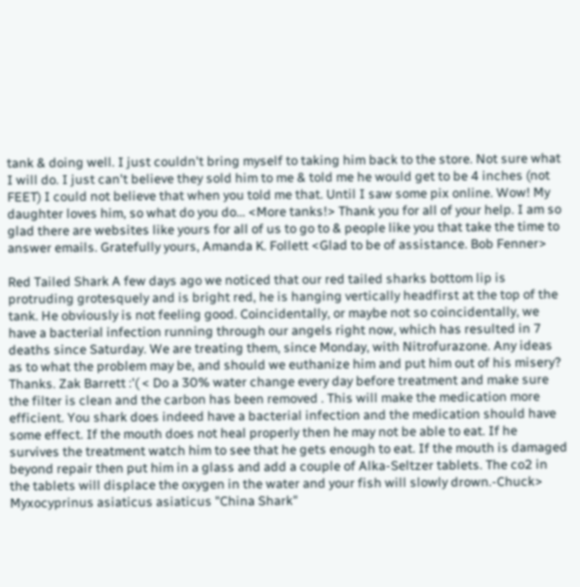tank & doing well. I just couldn't bring myself to taking him back to the store. Not sure what I will do. I just can't believe they sold him to me & told me he would get to be 4 inches (not FEET) I could not believe that when you told me that. Until I saw some pix online. Wow! My daughter loves him, so what do you do... <More tanks!> Thank you for all of your help. I am so glad there are websites like yours for all of us to go to & people like you that take the time to answer emails. Gratefully yours, Amanda K. Follett <Glad to be of assistance. Bob Fenner>

Red Tailed Shark A few days ago we noticed that our red tailed sharks bottom lip is protruding grotesquely and is bright red, he is hanging vertically headfirst at the top of the tank. He obviously is not feeling good. Coincidentally, or maybe not so coincidentally, we have a bacterial infection running through our angels right now, which has resulted in 7 deaths since Saturday. We are treating them, since Monday, with Nitrofurazone. Any ideas as to what the problem may be, and should we euthanize him and put him out of his misery? Thanks. Zak Barrett :'( < Do a 30% water change every day before treatment and make sure the filter is clean and the carbon has been removed . This will make the medication more efficient. You shark does indeed have a bacterial infection and the medication should have some effect. If the mouth does not heal properly then he may not be able to eat. If he survives the treatment watch him to see that he gets enough to eat. If the mouth is damaged beyond repair then put him in a glass and add a couple of Alka-Seltzer tablets. The co2 in the tablets will displace the oxygen in the water and your fish will slowly drown.-Chuck> Myxocyprinus asiaticus asiaticus "China Shark"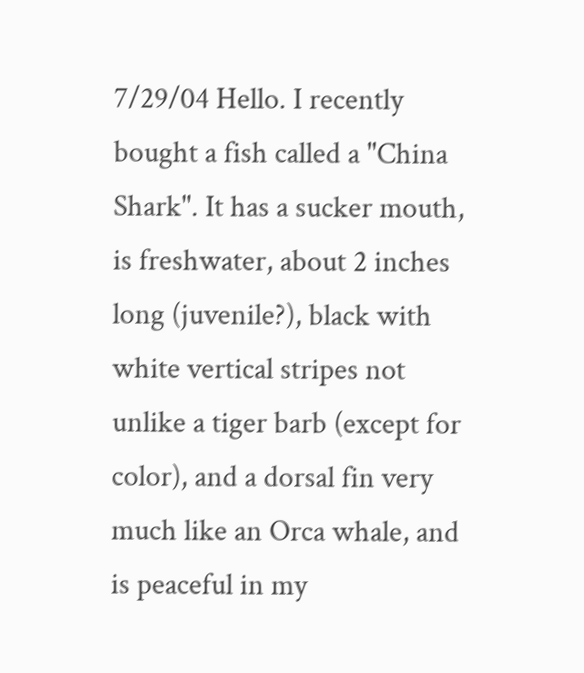7/29/04 Hello. I recently bought a fish called a "China Shark". It has a sucker mouth, is freshwater, about 2 inches long (juvenile?), black with white vertical stripes not unlike a tiger barb (except for color), and a dorsal fin very much like an Orca whale, and is peaceful in my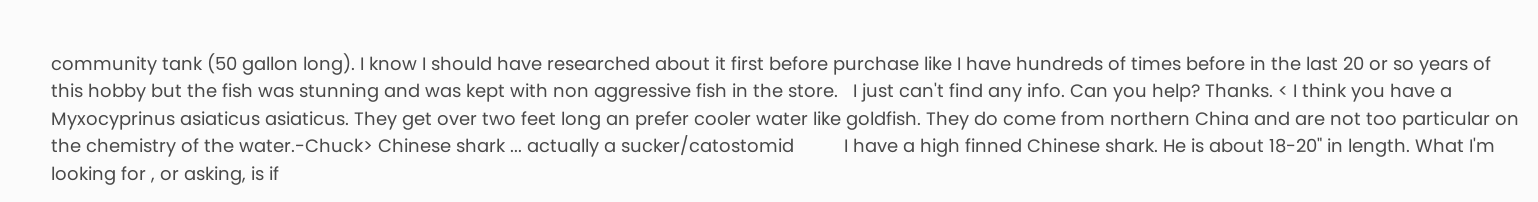community tank (50 gallon long). I know I should have researched about it first before purchase like I have hundreds of times before in the last 20 or so years of this hobby but the fish was stunning and was kept with non aggressive fish in the store.   I just can't find any info. Can you help? Thanks. < I think you have a Myxocyprinus asiaticus asiaticus. They get over two feet long an prefer cooler water like goldfish. They do come from northern China and are not too particular on the chemistry of the water.-Chuck> Chinese shark ... actually a sucker/catostomid          I have a high finned Chinese shark. He is about 18-20" in length. What I'm looking for , or asking, is if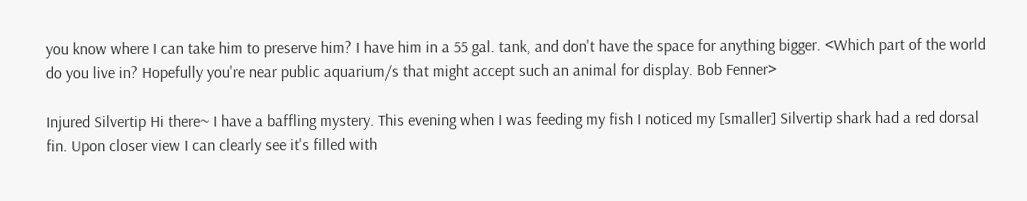you know where I can take him to preserve him? I have him in a 55 gal. tank, and don't have the space for anything bigger. <Which part of the world do you live in? Hopefully you're near public aquarium/s that might accept such an animal for display. Bob Fenner>

Injured Silvertip Hi there~ I have a baffling mystery. This evening when I was feeding my fish I noticed my [smaller] Silvertip shark had a red dorsal fin. Upon closer view I can clearly see it's filled with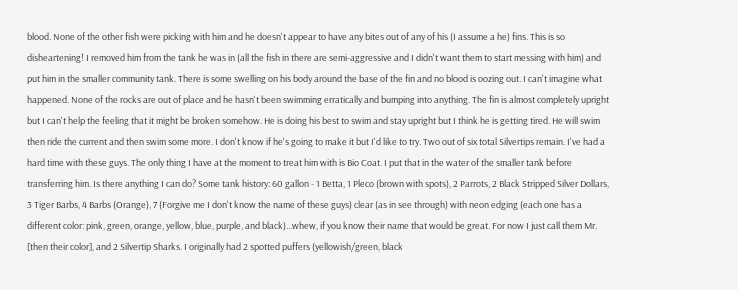blood. None of the other fish were picking with him and he doesn't appear to have any bites out of any of his (I assume a he) fins. This is so disheartening! I removed him from the tank he was in (all the fish in there are semi-aggressive and I didn't want them to start messing with him) and put him in the smaller community tank. There is some swelling on his body around the base of the fin and no blood is oozing out. I can't imagine what happened. None of the rocks are out of place and he hasn't been swimming erratically and bumping into anything. The fin is almost completely upright but I can't help the feeling that it might be broken somehow. He is doing his best to swim and stay upright but I think he is getting tired. He will swim then ride the current and then swim some more. I don't know if he's going to make it but I'd like to try. Two out of six total Silvertips remain. I've had a hard time with these guys. The only thing I have at the moment to treat him with is Bio Coat. I put that in the water of the smaller tank before transferring him. Is there anything I can do? Some tank history: 60 gallon - 1 Betta, 1 Pleco (brown with spots), 2 Parrots, 2 Black Stripped Silver Dollars, 3 Tiger Barbs, 4 Barbs (Orange), 7 (Forgive me I don't know the name of these guys) clear (as in see through) with neon edging (each one has a different color: pink, green, orange, yellow, blue, purple, and black)...whew, if you know their name that would be great. For now I just call them Mr. [then their color], and 2 Silvertip Sharks. I originally had 2 spotted puffers (yellowish/green, black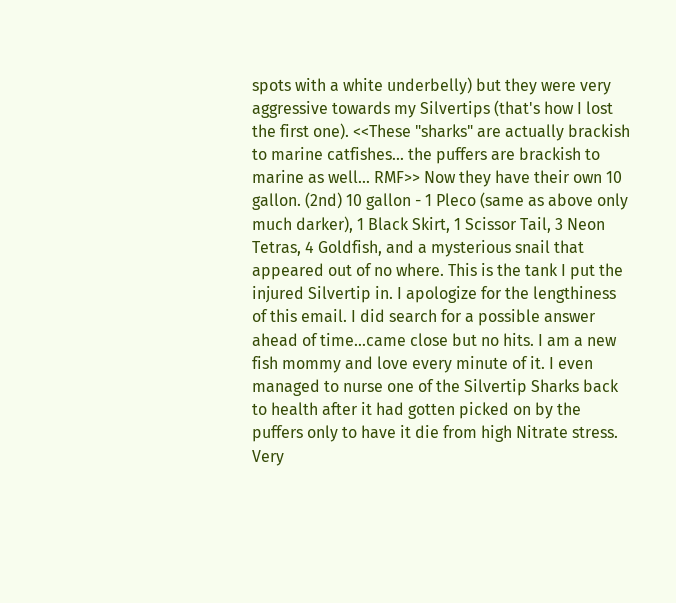spots with a white underbelly) but they were very aggressive towards my Silvertips (that's how I lost the first one). <<These "sharks" are actually brackish to marine catfishes... the puffers are brackish to marine as well... RMF>> Now they have their own 10 gallon. (2nd) 10 gallon - 1 Pleco (same as above only much darker), 1 Black Skirt, 1 Scissor Tail, 3 Neon Tetras, 4 Goldfish, and a mysterious snail that appeared out of no where. This is the tank I put the injured Silvertip in. I apologize for the lengthiness of this email. I did search for a possible answer ahead of time...came close but no hits. I am a new fish mommy and love every minute of it. I even managed to nurse one of the Silvertip Sharks back to health after it had gotten picked on by the puffers only to have it die from high Nitrate stress. Very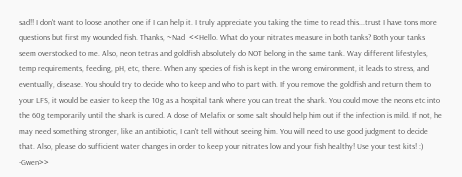sad!! I don't want to loose another one if I can help it. I truly appreciate you taking the time to read this...trust I have tons more questions but first my wounded fish. Thanks, ~Nad  <<Hello. What do your nitrates measure in both tanks? Both your tanks seem overstocked to me. Also, neon tetras and goldfish absolutely do NOT belong in the same tank. Way different lifestyles, temp requirements, feeding, pH, etc, there. When any species of fish is kept in the wrong environment, it leads to stress, and eventually, disease. You should try to decide who to keep and who to part with. If you remove the goldfish and return them to your LFS, it would be easier to keep the 10g as a hospital tank where you can treat the shark. You could move the neons etc into the 60g temporarily until the shark is cured. A dose of Melafix or some salt should help him out if the infection is mild. If not, he may need something stronger, like an antibiotic, I can't tell without seeing him. You will need to use good judgment to decide that. Also, please do sufficient water changes in order to keep your nitrates low and your fish healthy! Use your test kits! :) -Gwen>>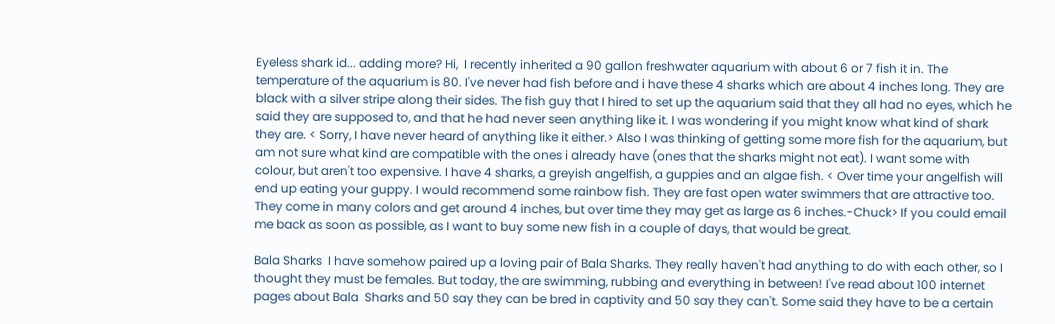Eyeless shark id... adding more? Hi,  I recently inherited a 90 gallon freshwater aquarium with about 6 or 7 fish it in. The temperature of the aquarium is 80. I've never had fish before and i have these 4 sharks which are about 4 inches long. They are black with a silver stripe along their sides. The fish guy that I hired to set up the aquarium said that they all had no eyes, which he said they are supposed to, and that he had never seen anything like it. I was wondering if you might know what kind of shark they are. < Sorry, I have never heard of anything like it either.> Also I was thinking of getting some more fish for the aquarium, but am not sure what kind are compatible with the ones i already have (ones that the sharks might not eat). I want some with colour, but aren't too expensive. I have 4 sharks, a greyish angelfish, a guppies and an algae fish. < Over time your angelfish will end up eating your guppy. I would recommend some rainbow fish. They are fast open water swimmers that are attractive too. They come in many colors and get around 4 inches, but over time they may get as large as 6 inches.-Chuck> If you could email me back as soon as possible, as I want to buy some new fish in a couple of days, that would be great.

Bala Sharks  I have somehow paired up a loving pair of Bala Sharks. They really haven't had anything to do with each other, so I thought they must be females. But today, the are swimming, rubbing and everything in between! I've read about 100 internet pages about Bala  Sharks and 50 say they can be bred in captivity and 50 say they can't. Some said they have to be a certain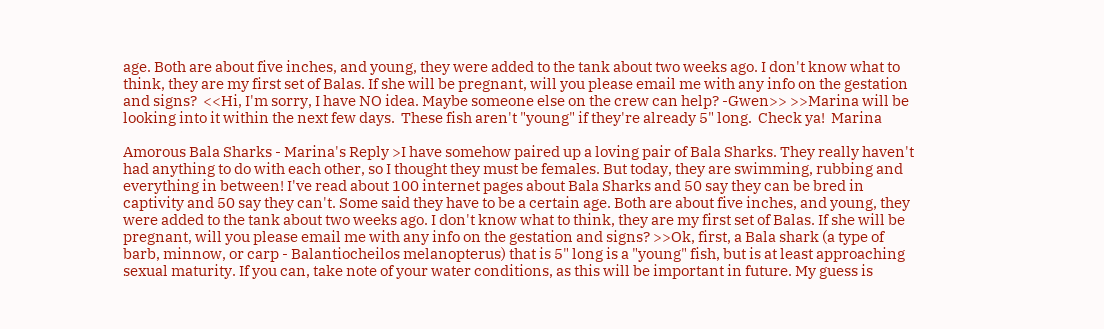age. Both are about five inches, and young, they were added to the tank about two weeks ago. I don't know what to think, they are my first set of Balas. If she will be pregnant, will you please email me with any info on the gestation and signs?  <<Hi, I'm sorry, I have NO idea. Maybe someone else on the crew can help? -Gwen>> >>Marina will be looking into it within the next few days.  These fish aren't "young" if they're already 5" long.  Check ya!  Marina

Amorous Bala Sharks - Marina's Reply >I have somehow paired up a loving pair of Bala Sharks. They really haven't had anything to do with each other, so I thought they must be females. But today, they are swimming, rubbing and everything in between! I've read about 100 internet pages about Bala Sharks and 50 say they can be bred in captivity and 50 say they can't. Some said they have to be a certain age. Both are about five inches, and young, they were added to the tank about two weeks ago. I don't know what to think, they are my first set of Balas. If she will be pregnant, will you please email me with any info on the gestation and signs? >>Ok, first, a Bala shark (a type of barb, minnow, or carp - Balantiocheilos melanopterus) that is 5" long is a "young" fish, but is at least approaching sexual maturity. If you can, take note of your water conditions, as this will be important in future. My guess is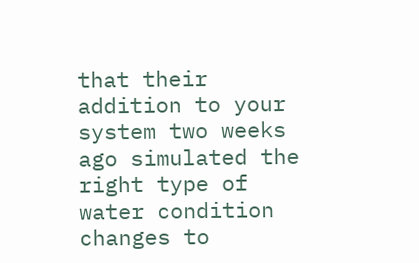that their addition to your system two weeks ago simulated the right type of water condition changes to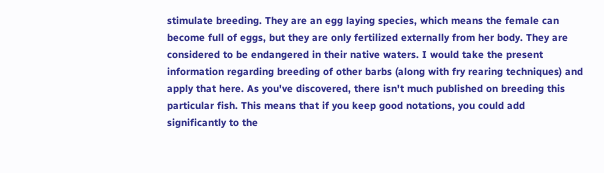stimulate breeding. They are an egg laying species, which means the female can become full of eggs, but they are only fertilized externally from her body. They are considered to be endangered in their native waters. I would take the present information regarding breeding of other barbs (along with fry rearing techniques) and apply that here. As you've discovered, there isn't much published on breeding this particular fish. This means that if you keep good notations, you could add significantly to the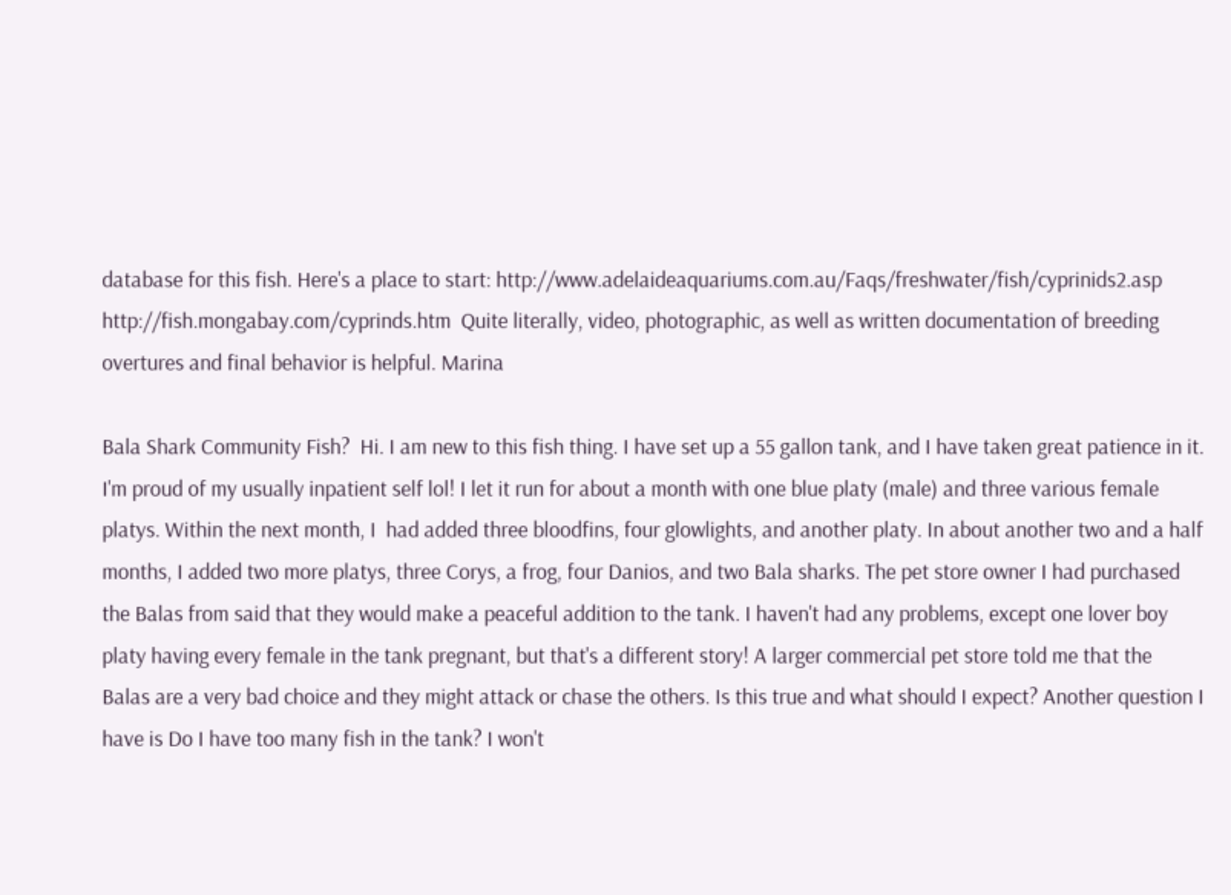database for this fish. Here's a place to start: http://www.adelaideaquariums.com.au/Faqs/freshwater/fish/cyprinids2.asp  http://fish.mongabay.com/cyprinds.htm  Quite literally, video, photographic, as well as written documentation of breeding overtures and final behavior is helpful. Marina

Bala Shark Community Fish?  Hi. I am new to this fish thing. I have set up a 55 gallon tank, and I have taken great patience in it. I'm proud of my usually inpatient self lol! I let it run for about a month with one blue platy (male) and three various female platys. Within the next month, I  had added three bloodfins, four glowlights, and another platy. In about another two and a half months, I added two more platys, three Corys, a frog, four Danios, and two Bala sharks. The pet store owner I had purchased the Balas from said that they would make a peaceful addition to the tank. I haven't had any problems, except one lover boy platy having every female in the tank pregnant, but that's a different story! A larger commercial pet store told me that the Balas are a very bad choice and they might attack or chase the others. Is this true and what should I expect? Another question I have is Do I have too many fish in the tank? I won't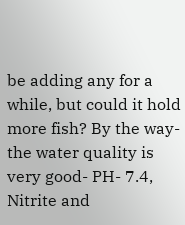be adding any for a while, but could it hold more fish? By the way- the water quality is very good- PH- 7.4, Nitrite and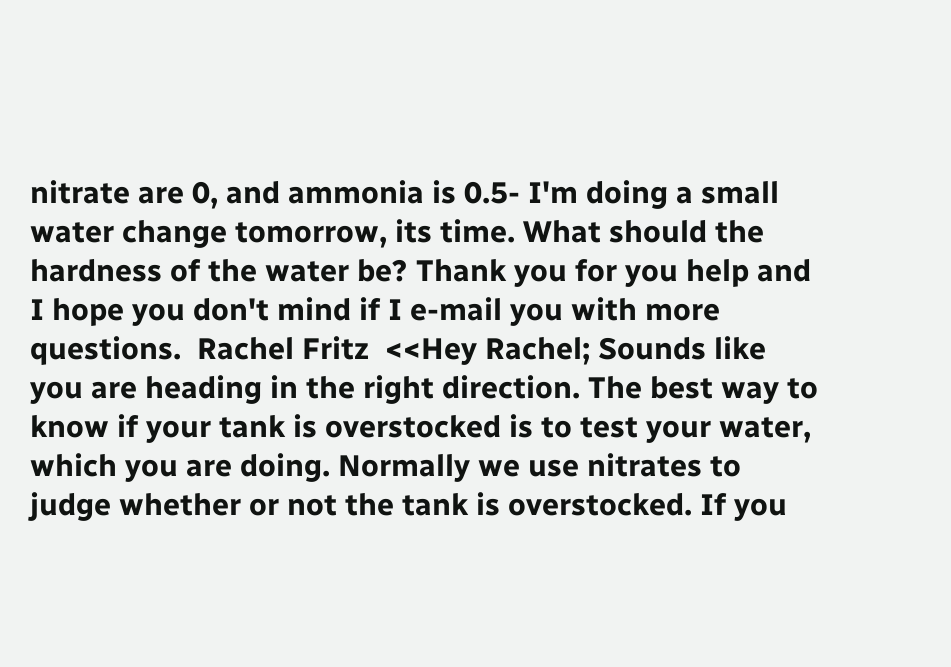nitrate are 0, and ammonia is 0.5- I'm doing a small water change tomorrow, its time. What should the hardness of the water be? Thank you for you help and I hope you don't mind if I e-mail you with more questions.  Rachel Fritz  <<Hey Rachel; Sounds like you are heading in the right direction. The best way to know if your tank is overstocked is to test your water, which you are doing. Normally we use nitrates to judge whether or not the tank is overstocked. If you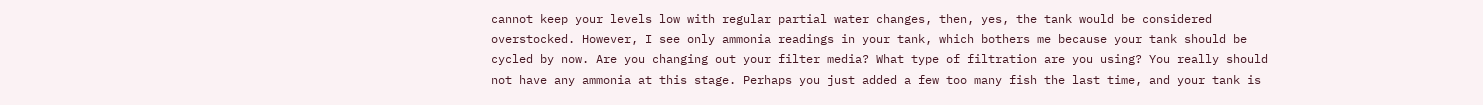cannot keep your levels low with regular partial water changes, then, yes, the tank would be considered overstocked. However, I see only ammonia readings in your tank, which bothers me because your tank should be cycled by now. Are you changing out your filter media? What type of filtration are you using? You really should not have any ammonia at this stage. Perhaps you just added a few too many fish the last time, and your tank is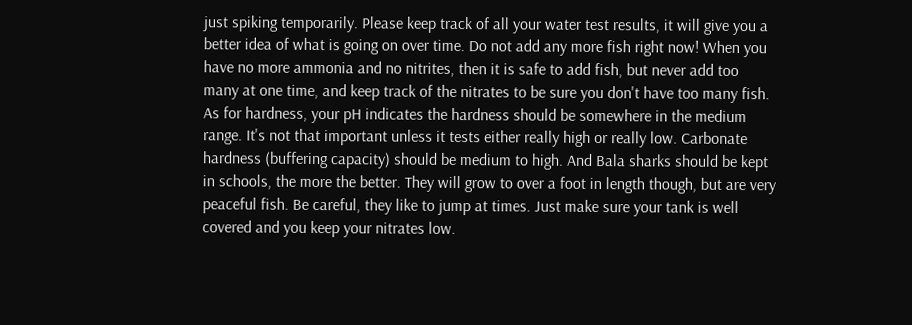just spiking temporarily. Please keep track of all your water test results, it will give you a better idea of what is going on over time. Do not add any more fish right now! When you have no more ammonia and no nitrites, then it is safe to add fish, but never add too many at one time, and keep track of the nitrates to be sure you don't have too many fish.  As for hardness, your pH indicates the hardness should be somewhere in the medium range. It's not that important unless it tests either really high or really low. Carbonate hardness (buffering capacity) should be medium to high. And Bala sharks should be kept in schools, the more the better. They will grow to over a foot in length though, but are very peaceful fish. Be careful, they like to jump at times. Just make sure your tank is well covered and you keep your nitrates low.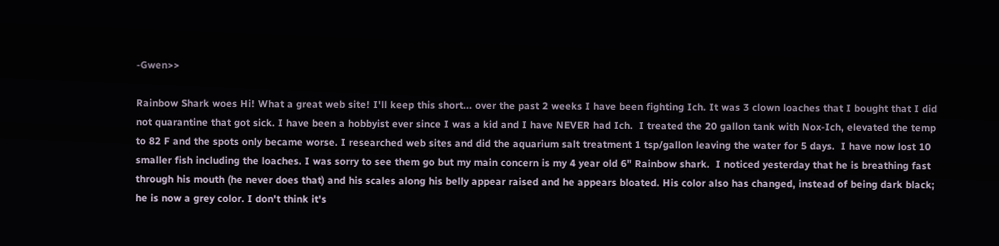-Gwen>>

Rainbow Shark woes Hi! What a great web site! I'll keep this short... over the past 2 weeks I have been fighting Ich. It was 3 clown loaches that I bought that I did not quarantine that got sick. I have been a hobbyist ever since I was a kid and I have NEVER had Ich.  I treated the 20 gallon tank with Nox-Ich, elevated the temp to 82 F and the spots only became worse. I researched web sites and did the aquarium salt treatment 1 tsp/gallon leaving the water for 5 days.  I have now lost 10 smaller fish including the loaches. I was sorry to see them go but my main concern is my 4 year old 6" Rainbow shark.  I noticed yesterday that he is breathing fast through his mouth (he never does that) and his scales along his belly appear raised and he appears bloated. His color also has changed, instead of being dark black; he is now a grey color. I don't think it's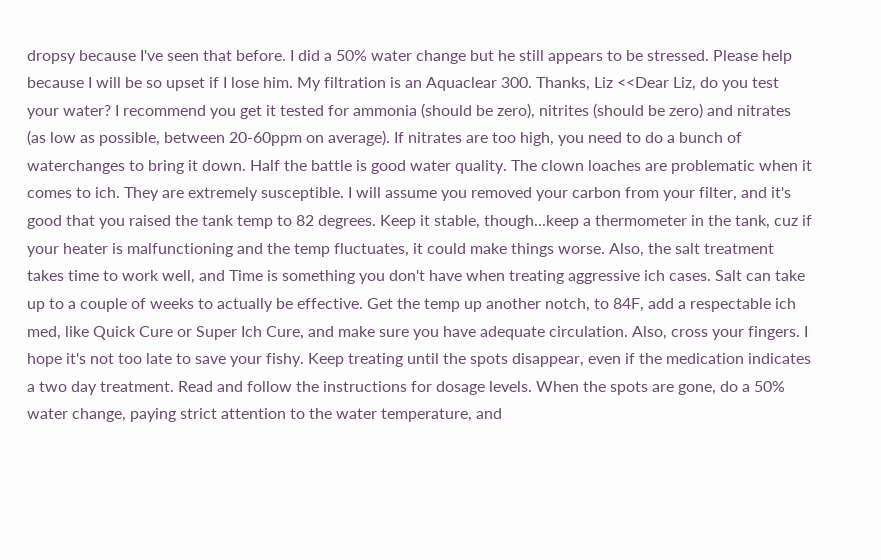dropsy because I've seen that before. I did a 50% water change but he still appears to be stressed. Please help because I will be so upset if I lose him. My filtration is an Aquaclear 300. Thanks, Liz <<Dear Liz, do you test your water? I recommend you get it tested for ammonia (should be zero), nitrites (should be zero) and nitrates (as low as possible, between 20-60ppm on average). If nitrates are too high, you need to do a bunch of waterchanges to bring it down. Half the battle is good water quality. The clown loaches are problematic when it comes to ich. They are extremely susceptible. I will assume you removed your carbon from your filter, and it's good that you raised the tank temp to 82 degrees. Keep it stable, though...keep a thermometer in the tank, cuz if your heater is malfunctioning and the temp fluctuates, it could make things worse. Also, the salt treatment takes time to work well, and Time is something you don't have when treating aggressive ich cases. Salt can take up to a couple of weeks to actually be effective. Get the temp up another notch, to 84F, add a respectable ich med, like Quick Cure or Super Ich Cure, and make sure you have adequate circulation. Also, cross your fingers. I hope it's not too late to save your fishy. Keep treating until the spots disappear, even if the medication indicates a two day treatment. Read and follow the instructions for dosage levels. When the spots are gone, do a 50% water change, paying strict attention to the water temperature, and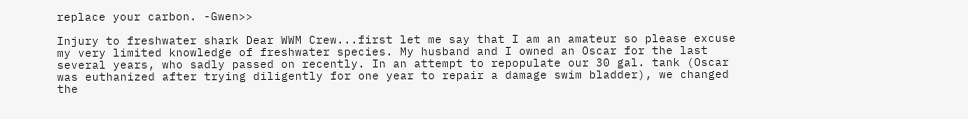replace your carbon. -Gwen>>

Injury to freshwater shark Dear WWM Crew...first let me say that I am an amateur so please excuse my very limited knowledge of freshwater species. My husband and I owned an Oscar for the last several years, who sadly passed on recently. In an attempt to repopulate our 30 gal. tank (Oscar was euthanized after trying diligently for one year to repair a damage swim bladder), we changed the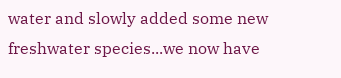water and slowly added some new freshwater species...we now have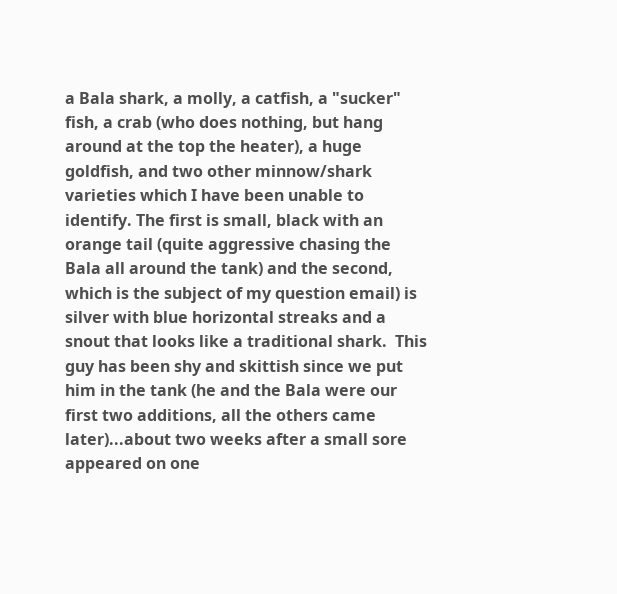a Bala shark, a molly, a catfish, a "sucker" fish, a crab (who does nothing, but hang around at the top the heater), a huge goldfish, and two other minnow/shark varieties which I have been unable to identify. The first is small, black with an orange tail (quite aggressive chasing the Bala all around the tank) and the second, which is the subject of my question email) is silver with blue horizontal streaks and a snout that looks like a traditional shark.  This guy has been shy and skittish since we put him in the tank (he and the Bala were our first two additions, all the others came later)...about two weeks after a small sore appeared on one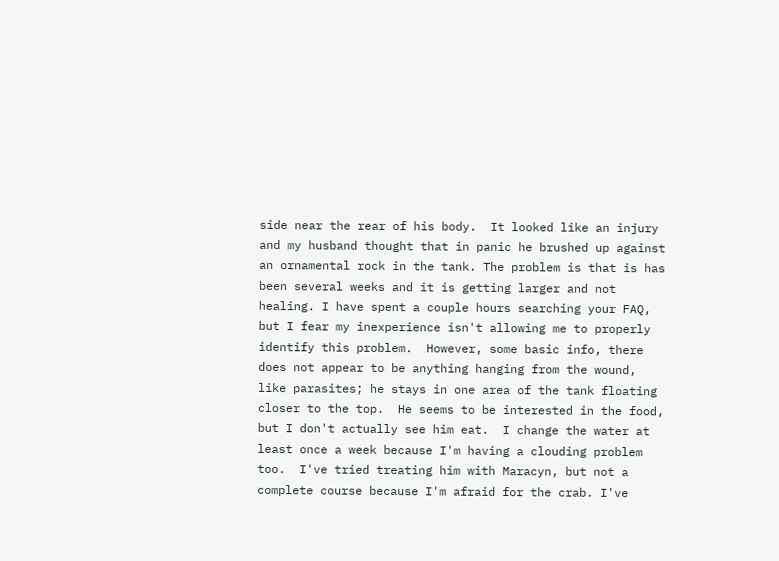side near the rear of his body.  It looked like an injury and my husband thought that in panic he brushed up against an ornamental rock in the tank. The problem is that is has been several weeks and it is getting larger and not healing. I have spent a couple hours searching your FAQ, but I fear my inexperience isn't allowing me to properly identify this problem.  However, some basic info, there does not appear to be anything hanging from the wound, like parasites; he stays in one area of the tank floating closer to the top.  He seems to be interested in the food, but I don't actually see him eat.  I change the water at least once a week because I'm having a clouding problem too.  I've tried treating him with Maracyn, but not a complete course because I'm afraid for the crab. I've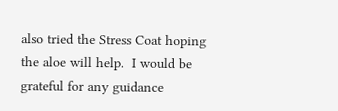also tried the Stress Coat hoping the aloe will help.  I would be grateful for any guidance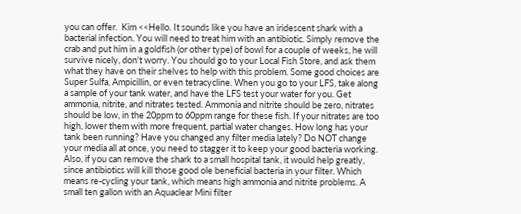you can offer.  Kim <<Hello. It sounds like you have an iridescent shark with a bacterial infection. You will need to treat him with an antibiotic. Simply remove the crab and put him in a goldfish (or other type) of bowl for a couple of weeks, he will survive nicely, don't worry. You should go to your Local Fish Store, and ask them what they have on their shelves to help with this problem. Some good choices are Super Sulfa, Ampicillin, or even tetracycline. When you go to your LFS, take along a sample of your tank water, and have the LFS test your water for you. Get ammonia, nitrite, and nitrates tested. Ammonia and nitrite should be zero, nitrates should be low, in the 20ppm to 60ppm range for these fish. If your nitrates are too high, lower them with more frequent, partial water changes. How long has your tank been running? Have you changed any filter media lately? Do NOT change your media all at once, you need to stagger it to keep your good bacteria working. Also, if you can remove the shark to a small hospital tank, it would help greatly, since antibiotics will kill those good ole beneficial bacteria in your filter. Which means re-cycling your tank, which means high ammonia and nitrite problems. A small ten gallon with an Aquaclear Mini filter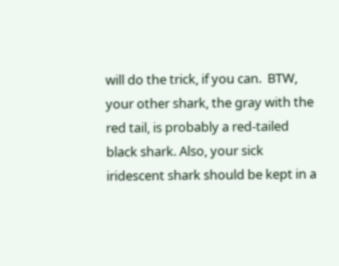will do the trick, if you can.  BTW, your other shark, the gray with the red tail, is probably a red-tailed black shark. Also, your sick iridescent shark should be kept in a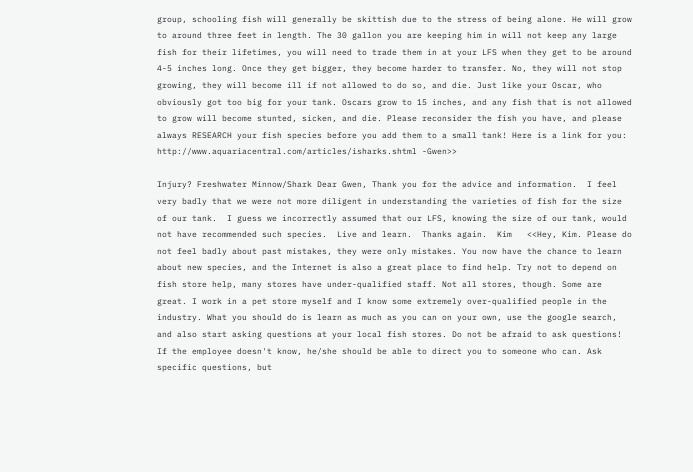group, schooling fish will generally be skittish due to the stress of being alone. He will grow to around three feet in length. The 30 gallon you are keeping him in will not keep any large fish for their lifetimes, you will need to trade them in at your LFS when they get to be around 4-5 inches long. Once they get bigger, they become harder to transfer. No, they will not stop growing, they will become ill if not allowed to do so, and die. Just like your Oscar, who obviously got too big for your tank. Oscars grow to 15 inches, and any fish that is not allowed to grow will become stunted, sicken, and die. Please reconsider the fish you have, and please always RESEARCH your fish species before you add them to a small tank! Here is a link for you: http://www.aquariacentral.com/articles/isharks.shtml -Gwen>>

Injury? Freshwater Minnow/Shark Dear Gwen, Thank you for the advice and information.  I feel very badly that we were not more diligent in understanding the varieties of fish for the size of our tank.  I guess we incorrectly assumed that our LFS, knowing the size of our tank, would not have recommended such species.  Live and learn.  Thanks again.  Kim   <<Hey, Kim. Please do not feel badly about past mistakes, they were only mistakes. You now have the chance to learn about new species, and the Internet is also a great place to find help. Try not to depend on fish store help, many stores have under-qualified staff. Not all stores, though. Some are great. I work in a pet store myself and I know some extremely over-qualified people in the industry. What you should do is learn as much as you can on your own, use the google search, and also start asking questions at your local fish stores. Do not be afraid to ask questions! If the employee doesn't know, he/she should be able to direct you to someone who can. Ask specific questions, but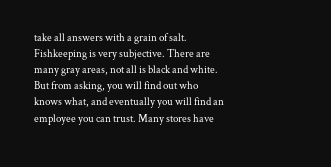take all answers with a grain of salt. Fishkeeping is very subjective. There are many gray areas, not all is black and white. But from asking, you will find out who knows what, and eventually you will find an employee you can trust. Many stores have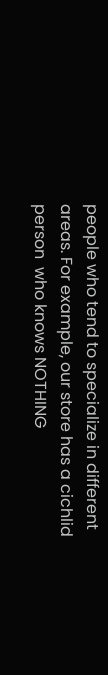people who tend to specialize in different areas. For example, our store has a cichlid person  who knows NOTHING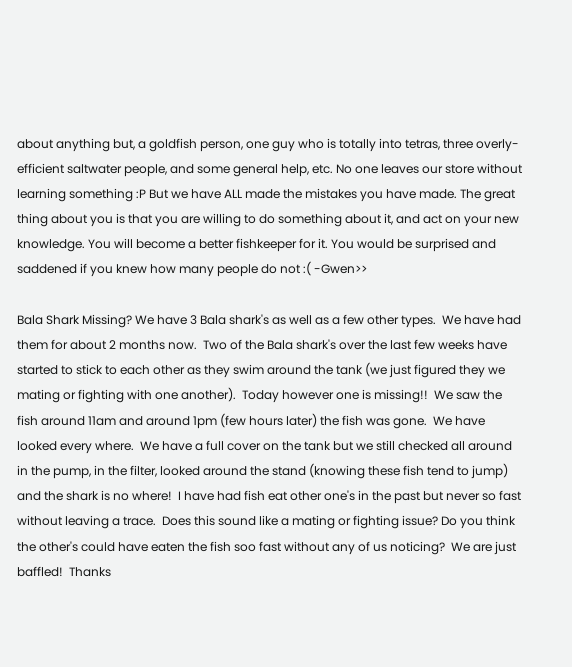about anything but, a goldfish person, one guy who is totally into tetras, three overly-efficient saltwater people, and some general help, etc. No one leaves our store without learning something :P But we have ALL made the mistakes you have made. The great thing about you is that you are willing to do something about it, and act on your new knowledge. You will become a better fishkeeper for it. You would be surprised and saddened if you knew how many people do not :( -Gwen>>

Bala Shark Missing? We have 3 Bala shark's as well as a few other types.  We have had them for about 2 months now.  Two of the Bala shark's over the last few weeks have started to stick to each other as they swim around the tank (we just figured they we mating or fighting with one another).  Today however one is missing!!  We saw the fish around 11am and around 1pm (few hours later) the fish was gone.  We have looked every where.  We have a full cover on the tank but we still checked all around in the pump, in the filter, looked around the stand (knowing these fish tend to jump) and the shark is no where!  I have had fish eat other one's in the past but never so fast without leaving a trace.  Does this sound like a mating or fighting issue? Do you think the other's could have eaten the fish soo fast without any of us noticing?  We are just baffled!  Thanks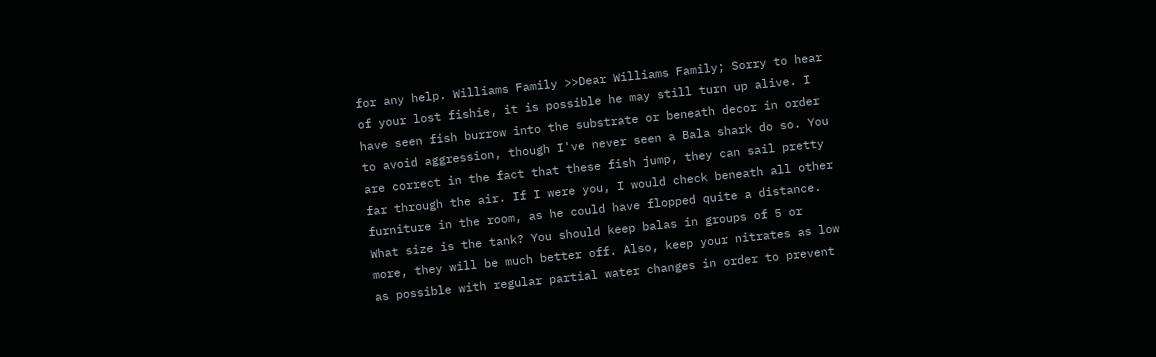for any help. Williams Family >>Dear Williams Family; Sorry to hear of your lost fishie, it is possible he may still turn up alive. I have seen fish burrow into the substrate or beneath decor in order to avoid aggression, though I've never seen a Bala shark do so. You are correct in the fact that these fish jump, they can sail pretty far through the air. If I were you, I would check beneath all other furniture in the room, as he could have flopped quite a distance. What size is the tank? You should keep balas in groups of 5 or more, they will be much better off. Also, keep your nitrates as low as possible with regular partial water changes in order to prevent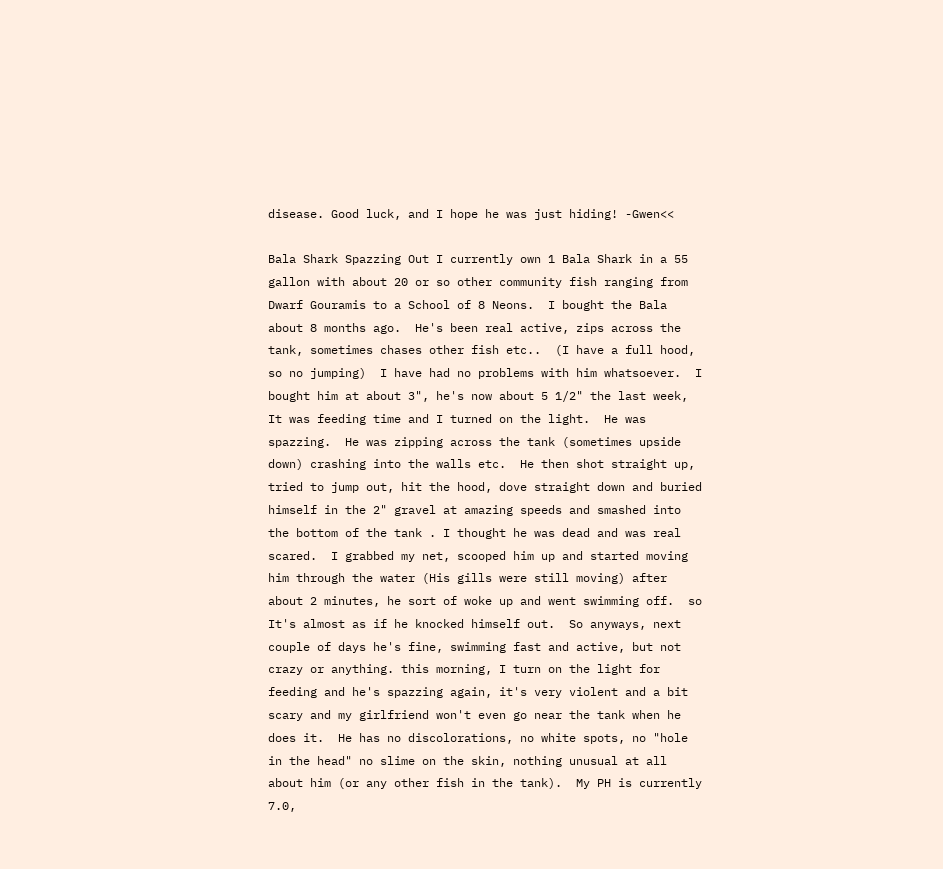disease. Good luck, and I hope he was just hiding! -Gwen<<

Bala Shark Spazzing Out I currently own 1 Bala Shark in a 55 gallon with about 20 or so other community fish ranging from Dwarf Gouramis to a School of 8 Neons.  I bought the Bala about 8 months ago.  He's been real active, zips across the tank, sometimes chases other fish etc..  (I have a full hood, so no jumping)  I have had no problems with him whatsoever.  I bought him at about 3", he's now about 5 1/2" the last week, It was feeding time and I turned on the light.  He was spazzing.  He was zipping across the tank (sometimes upside down) crashing into the walls etc.  He then shot straight up, tried to jump out, hit the hood, dove straight down and buried himself in the 2" gravel at amazing speeds and smashed into the bottom of the tank . I thought he was dead and was real scared.  I grabbed my net, scooped him up and started moving him through the water (His gills were still moving) after about 2 minutes, he sort of woke up and went swimming off.  so It's almost as if he knocked himself out.  So anyways, next couple of days he's fine, swimming fast and active, but not crazy or anything. this morning, I turn on the light for feeding and he's spazzing again, it's very violent and a bit scary and my girlfriend won't even go near the tank when he does it.  He has no discolorations, no white spots, no "hole in the head" no slime on the skin, nothing unusual at all about him (or any other fish in the tank).  My PH is currently 7.0,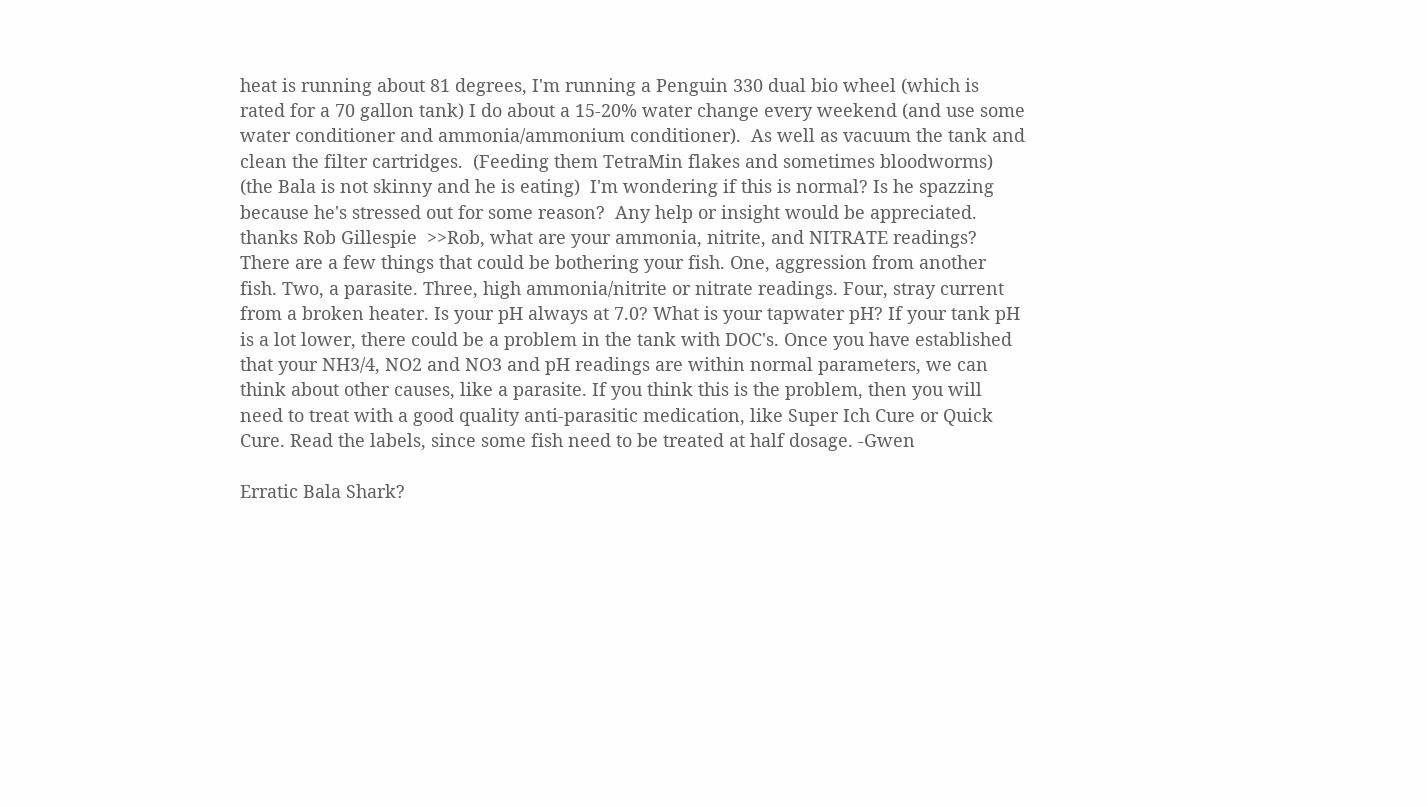heat is running about 81 degrees, I'm running a Penguin 330 dual bio wheel (which is rated for a 70 gallon tank) I do about a 15-20% water change every weekend (and use some water conditioner and ammonia/ammonium conditioner).  As well as vacuum the tank and clean the filter cartridges.  (Feeding them TetraMin flakes and sometimes bloodworms) (the Bala is not skinny and he is eating)  I'm wondering if this is normal? Is he spazzing because he's stressed out for some reason?  Any help or insight would be appreciated.  thanks Rob Gillespie  >>Rob, what are your ammonia, nitrite, and NITRATE readings? There are a few things that could be bothering your fish. One, aggression from another fish. Two, a parasite. Three, high ammonia/nitrite or nitrate readings. Four, stray current from a broken heater. Is your pH always at 7.0? What is your tapwater pH? If your tank pH is a lot lower, there could be a problem in the tank with DOC's. Once you have established that your NH3/4, NO2 and NO3 and pH readings are within normal parameters, we can think about other causes, like a parasite. If you think this is the problem, then you will need to treat with a good quality anti-parasitic medication, like Super Ich Cure or Quick Cure. Read the labels, since some fish need to be treated at half dosage. -Gwen

Erratic Bala Shark?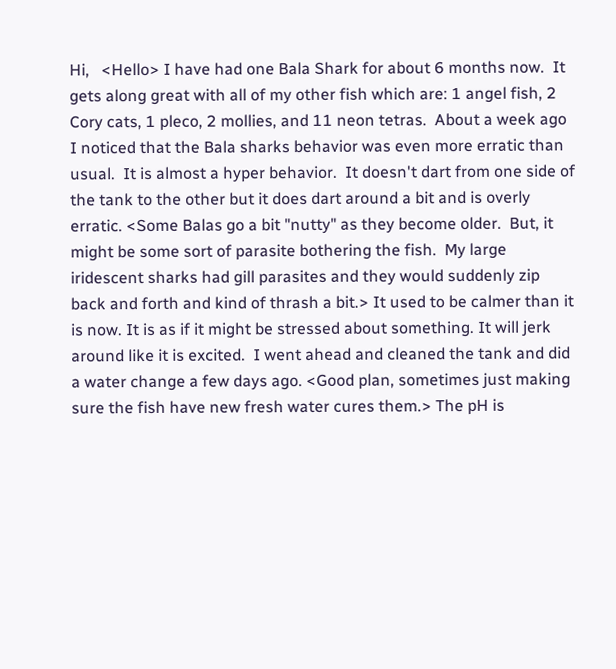Hi,   <Hello> I have had one Bala Shark for about 6 months now.  It gets along great with all of my other fish which are: 1 angel fish, 2 Cory cats, 1 pleco, 2 mollies, and 11 neon tetras.  About a week ago I noticed that the Bala sharks behavior was even more erratic than usual.  It is almost a hyper behavior.  It doesn't dart from one side of the tank to the other but it does dart around a bit and is overly erratic. <Some Balas go a bit "nutty" as they become older.  But, it might be some sort of parasite bothering the fish.  My large iridescent sharks had gill parasites and they would suddenly zip back and forth and kind of thrash a bit.> It used to be calmer than it is now. It is as if it might be stressed about something. It will jerk around like it is excited.  I went ahead and cleaned the tank and did a water change a few days ago. <Good plan, sometimes just making sure the fish have new fresh water cures them.> The pH is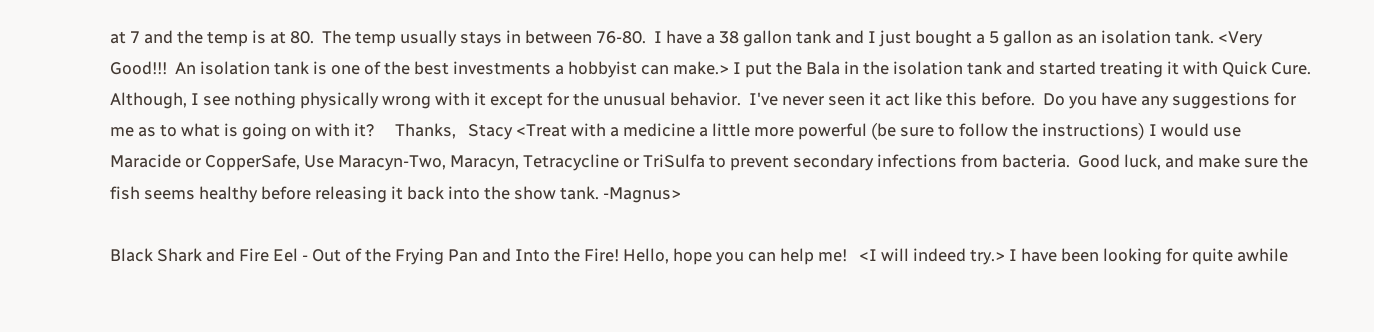at 7 and the temp is at 80.  The temp usually stays in between 76-80.  I have a 38 gallon tank and I just bought a 5 gallon as an isolation tank. <Very Good!!!  An isolation tank is one of the best investments a hobbyist can make.> I put the Bala in the isolation tank and started treating it with Quick Cure.  Although, I see nothing physically wrong with it except for the unusual behavior.  I've never seen it act like this before.  Do you have any suggestions for me as to what is going on with it?     Thanks,   Stacy <Treat with a medicine a little more powerful (be sure to follow the instructions) I would use Maracide or CopperSafe, Use Maracyn-Two, Maracyn, Tetracycline or TriSulfa to prevent secondary infections from bacteria.  Good luck, and make sure the fish seems healthy before releasing it back into the show tank. -Magnus>

Black Shark and Fire Eel - Out of the Frying Pan and Into the Fire! Hello, hope you can help me!   <I will indeed try.> I have been looking for quite awhile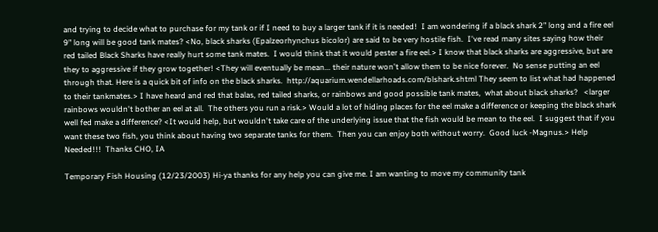and trying to decide what to purchase for my tank or if I need to buy a larger tank if it is needed!  I am wondering if a black shark 2" long and a fire eel 9" long will be good tank mates? <No, black sharks (Epalzeorhynchus bicolor) are said to be very hostile fish.  I've read many sites saying how their red tailed Black Sharks have really hurt some tank mates.  I would think that it would pester a fire eel.> I know that black sharks are aggressive, but are they to aggressive if they grow together! <They will eventually be mean... their nature won't allow them to be nice forever.  No sense putting an eel through that. Here is a quick bit of info on the black sharks.  http://aquarium.wendellarhoads.com/blshark.shtml They seem to list what had happened to their tankmates.> I have heard and red that balas, red tailed sharks, or rainbows and good possible tank mates,  what about black sharks?   <larger rainbows wouldn't bother an eel at all.  The others you run a risk.> Would a lot of hiding places for the eel make a difference or keeping the black shark well fed make a difference? <It would help, but wouldn't take care of the underlying issue that the fish would be mean to the eel.  I suggest that if you want these two fish, you think about having two separate tanks for them.  Then you can enjoy both without worry.  Good luck -Magnus.> Help Needed!!!  Thanks CHO, IA

Temporary Fish Housing (12/23/2003) Hi-ya thanks for any help you can give me. I am wanting to move my community tank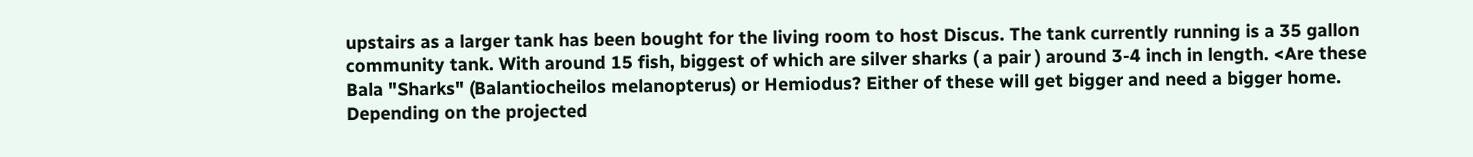upstairs as a larger tank has been bought for the living room to host Discus. The tank currently running is a 35 gallon community tank. With around 15 fish, biggest of which are silver sharks ( a pair ) around 3-4 inch in length. <Are these Bala "Sharks" (Balantiocheilos melanopterus) or Hemiodus? Either of these will get bigger and need a bigger home. Depending on the projected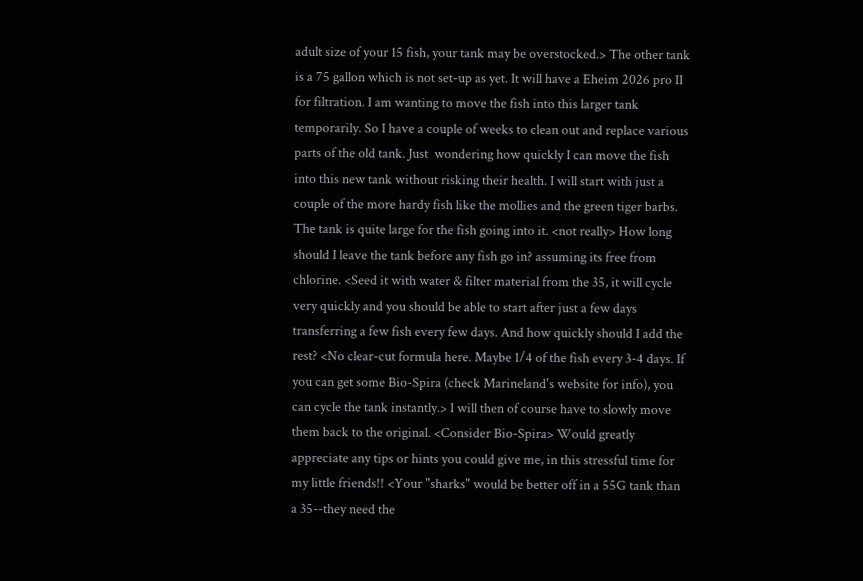adult size of your 15 fish, your tank may be overstocked.> The other tank is a 75 gallon which is not set-up as yet. It will have a Eheim 2026 pro II for filtration. I am wanting to move the fish into this larger tank temporarily. So I have a couple of weeks to clean out and replace various parts of the old tank. Just  wondering how quickly I can move the fish into this new tank without risking their health. I will start with just a couple of the more hardy fish like the mollies and the green tiger barbs. The tank is quite large for the fish going into it. <not really> How long should I leave the tank before any fish go in? assuming its free from chlorine. <Seed it with water & filter material from the 35, it will cycle very quickly and you should be able to start after just a few days transferring a few fish every few days. And how quickly should I add the rest? <No clear-cut formula here. Maybe 1/4 of the fish every 3-4 days. If you can get some Bio-Spira (check Marineland's website for info), you can cycle the tank instantly.> I will then of course have to slowly move them back to the original. <Consider Bio-Spira> Would greatly appreciate any tips or hints you could give me, in this stressful time for my little friends!! <Your "sharks" would be better off in a 55G tank than a 35--they need the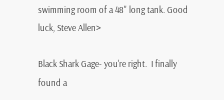swimming room of a 48" long tank. Good luck, Steve Allen>

Black Shark Gage- you're right.  I finally found a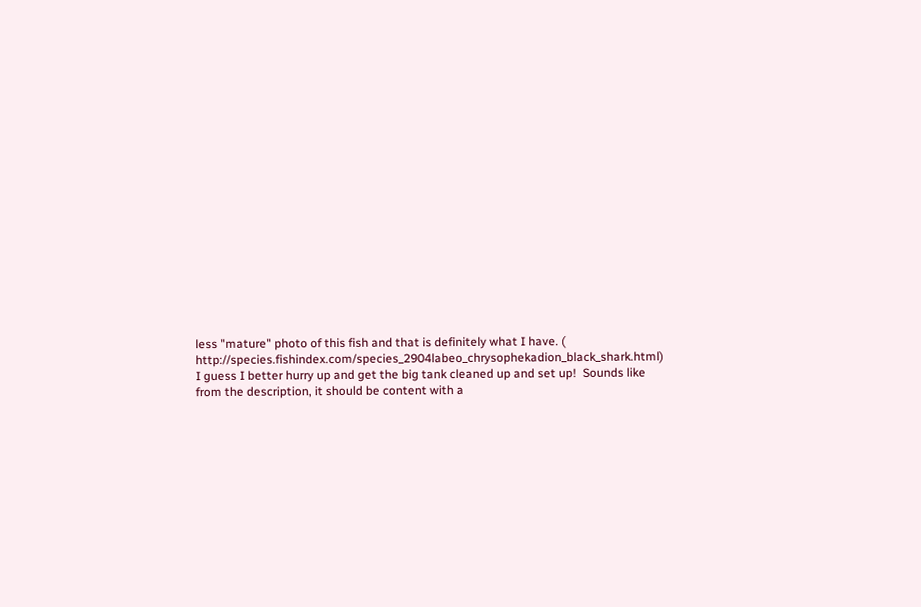less "mature" photo of this fish and that is definitely what I have. ( http://species.fishindex.com/species_2904labeo_chrysophekadion_black_shark.html)  I guess I better hurry up and get the big tank cleaned up and set up!  Sounds like from the description, it should be content with a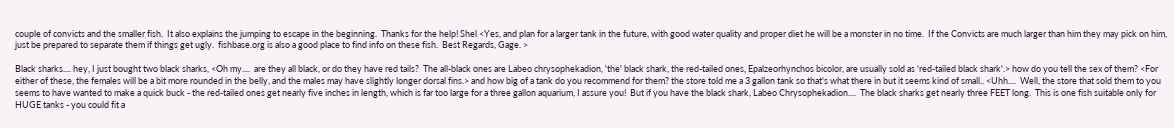couple of convicts and the smaller fish.  It also explains the jumping to escape in the beginning.  Thanks for the help! Shel <Yes, and plan for a larger tank in the future, with good water quality and proper diet he will be a monster in no time.  If the Convicts are much larger than him they may pick on him, just be prepared to separate them if things get ugly.  fishbase.org is also a good place to find info on these fish.  Best Regards, Gage. >

Black sharks.... hey, I just bought two black sharks, <Oh my....  are they all black, or do they have red tails?  The all-black ones are Labeo chrysophekadion, 'the' black shark, the red-tailed ones, Epalzeorhynchos bicolor, are usually sold as 'red-tailed black shark'.> how do you tell the sex of them? <For either of these, the females will be a bit more rounded in the belly, and the males may have slightly longer dorsal fins.> and how big of a tank do you recommend for them? the store told me a 3 gallon tank so that's what there in but it seems kind of small.. <Uhh....  Well, the store that sold them to you seems to have wanted to make a quick buck - the red-tailed ones get nearly five inches in length, which is far too large for a three gallon aquarium, I assure you!  But if you have the black shark, Labeo Chrysophekadion....  The black sharks get nearly three FEET long.  This is one fish suitable only for HUGE tanks - you could fit a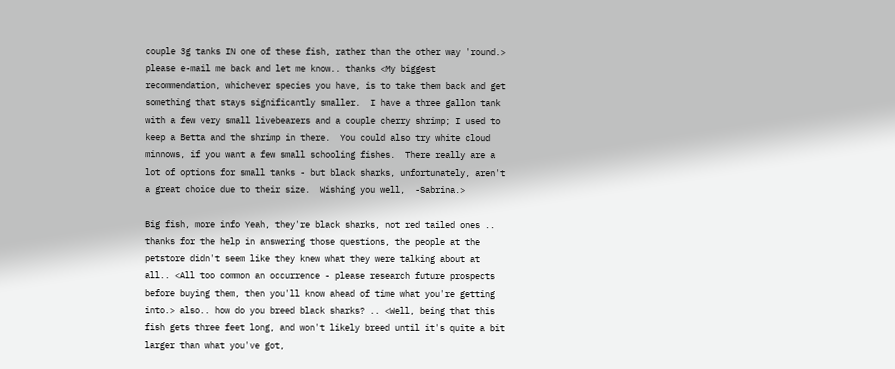couple 3g tanks IN one of these fish, rather than the other way 'round.> please e-mail me back and let me know.. thanks <My biggest recommendation, whichever species you have, is to take them back and get something that stays significantly smaller.  I have a three gallon tank with a few very small livebearers and a couple cherry shrimp; I used to keep a Betta and the shrimp in there.  You could also try white cloud minnows, if you want a few small schooling fishes.  There really are a lot of options for small tanks - but black sharks, unfortunately, aren't a great choice due to their size.  Wishing you well,  -Sabrina.>

Big fish, more info Yeah, they're black sharks, not red tailed ones .. thanks for the help in answering those questions, the people at the petstore didn't seem like they knew what they were talking about at all.. <All too common an occurrence - please research future prospects before buying them, then you'll know ahead of time what you're getting into.> also.. how do you breed black sharks? .. <Well, being that this fish gets three feet long, and won't likely breed until it's quite a bit larger than what you've got,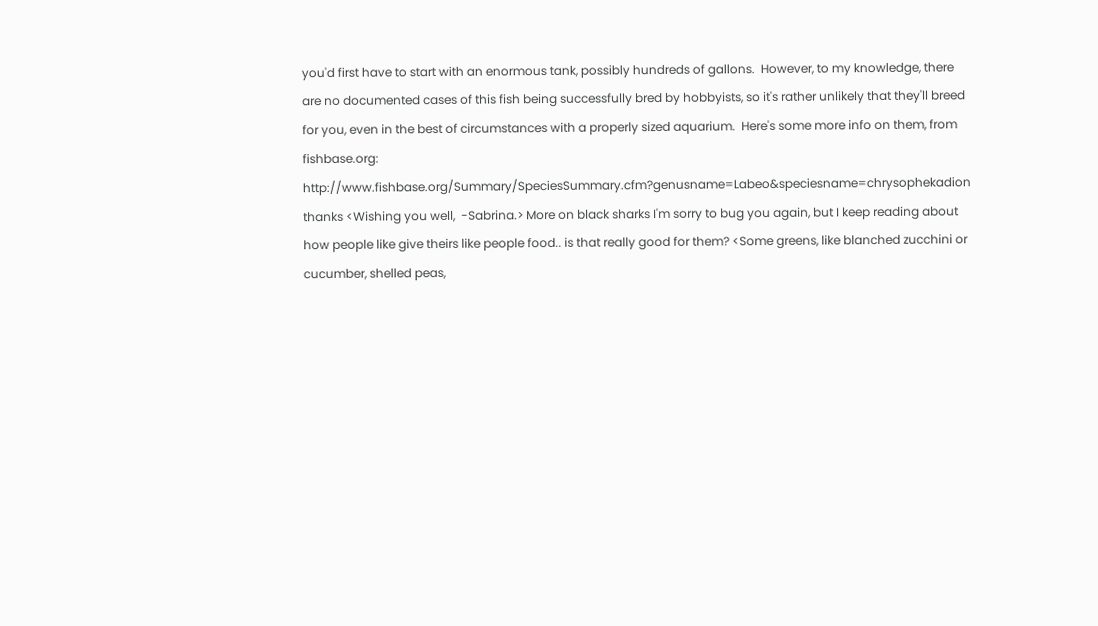you'd first have to start with an enormous tank, possibly hundreds of gallons.  However, to my knowledge, there are no documented cases of this fish being successfully bred by hobbyists, so it's rather unlikely that they'll breed for you, even in the best of circumstances with a properly sized aquarium.  Here's some more info on them, from fishbase.org:  http://www.fishbase.org/Summary/SpeciesSummary.cfm?genusname=Labeo&speciesname=chrysophekadion   thanks <Wishing you well,  -Sabrina.> More on black sharks I'm sorry to bug you again, but I keep reading about how people like give theirs like people food.. is that really good for them? <Some greens, like blanched zucchini or cucumber, shelled peas,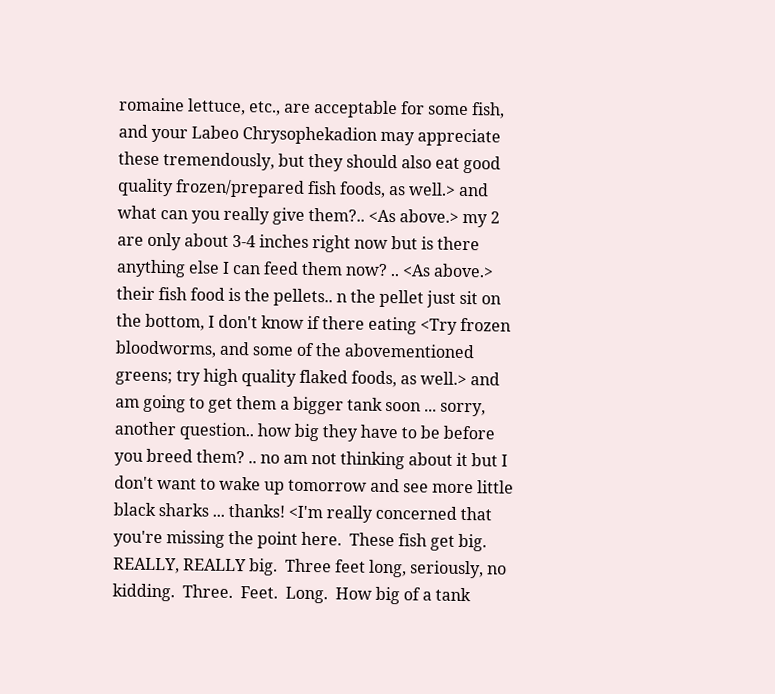romaine lettuce, etc., are acceptable for some fish, and your Labeo Chrysophekadion may appreciate these tremendously, but they should also eat good quality frozen/prepared fish foods, as well.> and what can you really give them?.. <As above.> my 2 are only about 3-4 inches right now but is there anything else I can feed them now? .. <As above.> their fish food is the pellets.. n the pellet just sit on the bottom, I don't know if there eating <Try frozen bloodworms, and some of the abovementioned greens; try high quality flaked foods, as well.> and am going to get them a bigger tank soon ... sorry, another question.. how big they have to be before you breed them? .. no am not thinking about it but I don't want to wake up tomorrow and see more little black sharks ... thanks! <I'm really concerned that you're missing the point here.  These fish get big.  REALLY, REALLY big.  Three feet long, seriously, no kidding.  Three.  Feet.  Long.  How big of a tank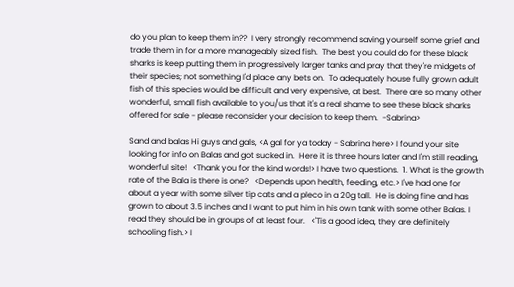do you plan to keep them in??  I very strongly recommend saving yourself some grief and trade them in for a more manageably sized fish.  The best you could do for these black sharks is keep putting them in progressively larger tanks and pray that they're midgets of their species; not something I'd place any bets on.  To adequately house fully grown adult fish of this species would be difficult and very expensive, at best.  There are so many other wonderful, small fish available to you/us that it's a real shame to see these black sharks offered for sale - please reconsider your decision to keep them.  -Sabrina>

Sand and balas Hi guys and gals, <A gal for ya today - Sabrina here> I found your site looking for info on Balas and got sucked in.  Here it is three hours later and I'm still reading, wonderful site!   <Thank you for the kind words!> I have two questions.  1. What is the growth rate of the Bala is there is one?   <Depends upon health, feeding, etc.> I've had one for about a year with some silver tip cats and a pleco in a 20g tall.  He is doing fine and has grown to about 3.5 inches and I want to put him in his own tank with some other Balas. I read they should be in groups of at least four.   <'Tis a good idea, they are definitely schooling fish.> I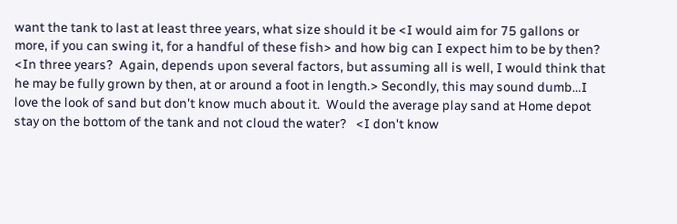want the tank to last at least three years, what size should it be <I would aim for 75 gallons or more, if you can swing it, for a handful of these fish> and how big can I expect him to be by then?   <In three years?  Again, depends upon several factors, but assuming all is well, I would think that he may be fully grown by then, at or around a foot in length.> Secondly, this may sound dumb...I love the look of sand but don't know much about it.  Would the average play sand at Home depot stay on the bottom of the tank and not cloud the water?   <I don't know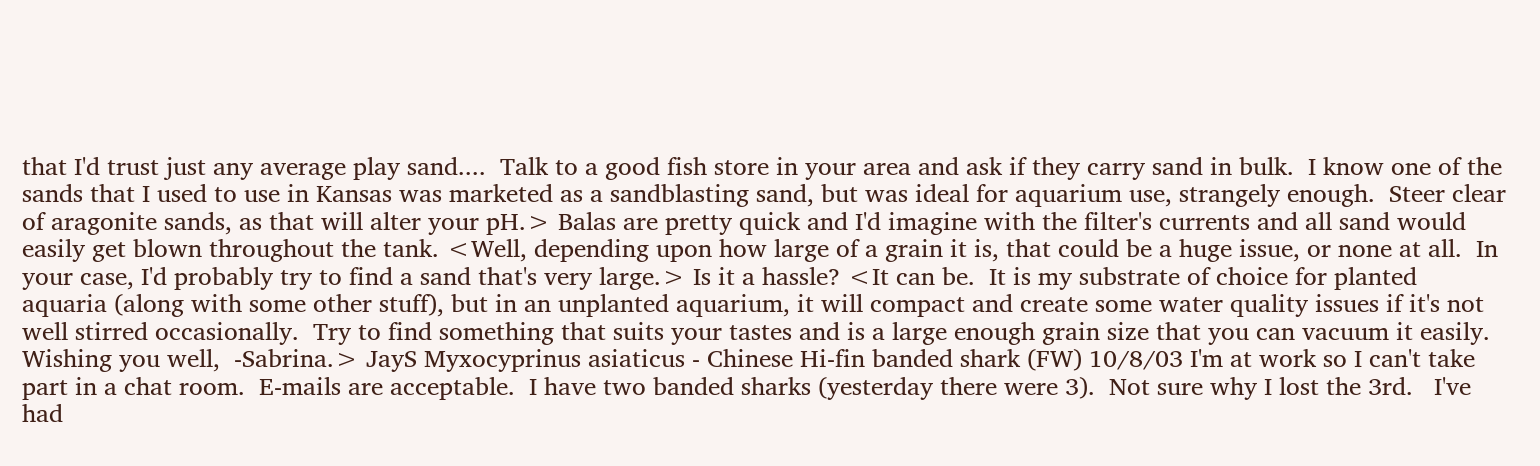that I'd trust just any average play sand....  Talk to a good fish store in your area and ask if they carry sand in bulk.  I know one of the sands that I used to use in Kansas was marketed as a sandblasting sand, but was ideal for aquarium use, strangely enough.  Steer clear of aragonite sands, as that will alter your pH.> Balas are pretty quick and I'd imagine with the filter's currents and all sand would easily get blown throughout the tank. <Well, depending upon how large of a grain it is, that could be a huge issue, or none at all.  In your case, I'd probably try to find a sand that's very large.> Is it a hassle? <It can be.  It is my substrate of choice for planted aquaria (along with some other stuff), but in an unplanted aquarium, it will compact and create some water quality issues if it's not well stirred occasionally.  Try to find something that suits your tastes and is a large enough grain size that you can vacuum it easily.  Wishing you well,  -Sabrina.> JayS Myxocyprinus asiaticus - Chinese Hi-fin banded shark (FW) 10/8/03 I'm at work so I can't take part in a chat room.  E-mails are acceptable.  I have two banded sharks (yesterday there were 3).  Not sure why I lost the 3rd.   I've had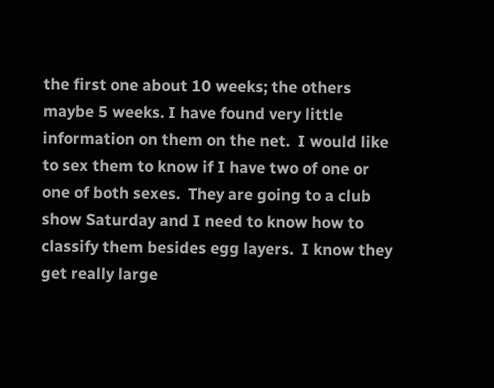the first one about 10 weeks; the others maybe 5 weeks. I have found very little information on them on the net.  I would like to sex them to know if I have two of one or one of both sexes.  They are going to a club show Saturday and I need to know how to classify them besides egg layers.  I know they get really large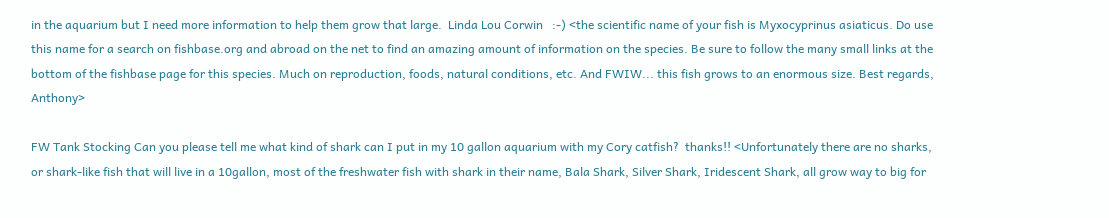in the aquarium but I need more information to help them grow that large.  Linda Lou Corwin   :-) <the scientific name of your fish is Myxocyprinus asiaticus. Do use this name for a search on fishbase.org and abroad on the net to find an amazing amount of information on the species. Be sure to follow the many small links at the bottom of the fishbase page for this species. Much on reproduction, foods, natural conditions, etc. And FWIW... this fish grows to an enormous size. Best regards, Anthony>

FW Tank Stocking Can you please tell me what kind of shark can I put in my 10 gallon aquarium with my Cory catfish?  thanks!! <Unfortunately there are no sharks, or shark-like fish that will live in a 10gallon, most of the freshwater fish with shark in their name, Bala Shark, Silver Shark, Iridescent Shark, all grow way to big for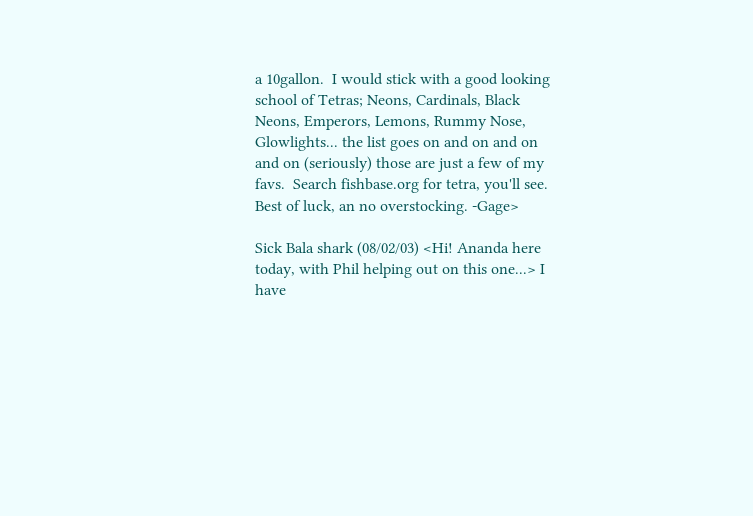a 10gallon.  I would stick with a good looking school of Tetras; Neons, Cardinals, Black Neons, Emperors, Lemons, Rummy Nose, Glowlights... the list goes on and on and on and on (seriously) those are just a few of my favs.  Search fishbase.org for tetra, you'll see.  Best of luck, an no overstocking. -Gage>

Sick Bala shark (08/02/03) <Hi! Ananda here today, with Phil helping out on this one...> I have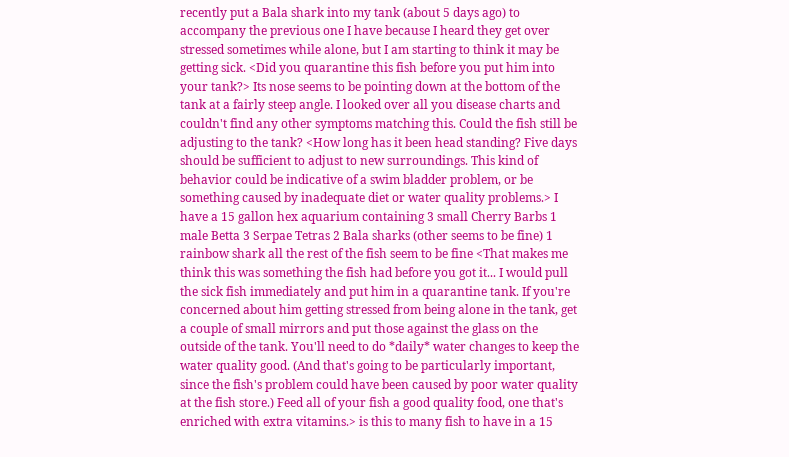recently put a Bala shark into my tank (about 5 days ago) to accompany the previous one I have because I heard they get over stressed sometimes while alone, but I am starting to think it may be getting sick. <Did you quarantine this fish before you put him into your tank?> Its nose seems to be pointing down at the bottom of the tank at a fairly steep angle. I looked over all you disease charts and couldn't find any other symptoms matching this. Could the fish still be adjusting to the tank? <How long has it been head standing? Five days should be sufficient to adjust to new surroundings. This kind of behavior could be indicative of a swim bladder problem, or be something caused by inadequate diet or water quality problems.> I have a 15 gallon hex aquarium containing 3 small Cherry Barbs 1 male Betta 3 Serpae Tetras 2 Bala sharks (other seems to be fine) 1 rainbow shark all the rest of the fish seem to be fine <That makes me think this was something the fish had before you got it... I would pull the sick fish immediately and put him in a quarantine tank. If you're concerned about him getting stressed from being alone in the tank, get a couple of small mirrors and put those against the glass on the outside of the tank. You'll need to do *daily* water changes to keep the water quality good. (And that's going to be particularly important, since the fish's problem could have been caused by poor water quality at the fish store.) Feed all of your fish a good quality food, one that's enriched with extra vitamins.> is this to many fish to have in a 15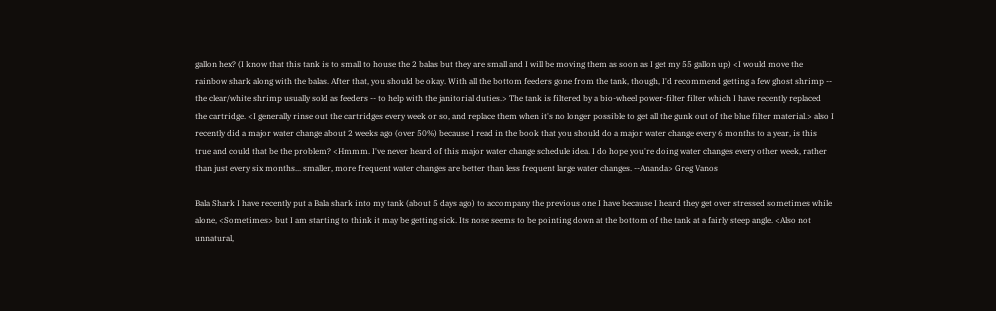gallon hex? (I know that this tank is to small to house the 2 balas but they are small and I will be moving them as soon as I get my 55 gallon up) <I would move the rainbow shark along with the balas. After that, you should be okay. With all the bottom feeders gone from the tank, though, I'd recommend getting a few ghost shrimp -- the clear/white shrimp usually sold as feeders -- to help with the janitorial duties.> The tank is filtered by a bio-wheel power-filter filter which I have recently replaced the cartridge. <I generally rinse out the cartridges every week or so, and replace them when it's no longer possible to get all the gunk out of the blue filter material.> also I recently did a major water change about 2 weeks ago (over 50%) because I read in the book that you should do a major water change every 6 months to a year, is this true and could that be the problem? <Hmmm. I've never heard of this major water change schedule idea. I do hope you're doing water changes every other week, rather than just every six months... smaller, more frequent water changes are better than less frequent large water changes. --Ananda> Greg Vanos

Bala Shark I have recently put a Bala shark into my tank (about 5 days ago) to accompany the previous one I have because I heard they get over stressed sometimes while alone, <Sometimes> but I am starting to think it may be getting sick. Its nose seems to be pointing down at the bottom of the tank at a fairly steep angle. <Also not unnatural,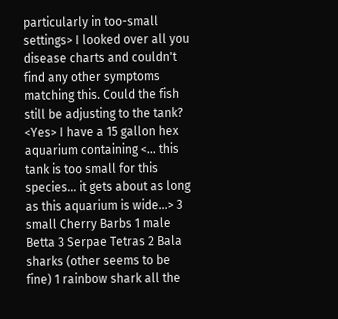particularly in too-small settings> I looked over all you disease charts and couldn't find any other symptoms matching this. Could the fish still be adjusting to the tank? <Yes> I have a 15 gallon hex aquarium containing <... this tank is too small for this species... it gets about as long as this aquarium is wide...> 3 small Cherry Barbs 1 male Betta 3 Serpae Tetras 2 Bala sharks (other seems to be fine) 1 rainbow shark all the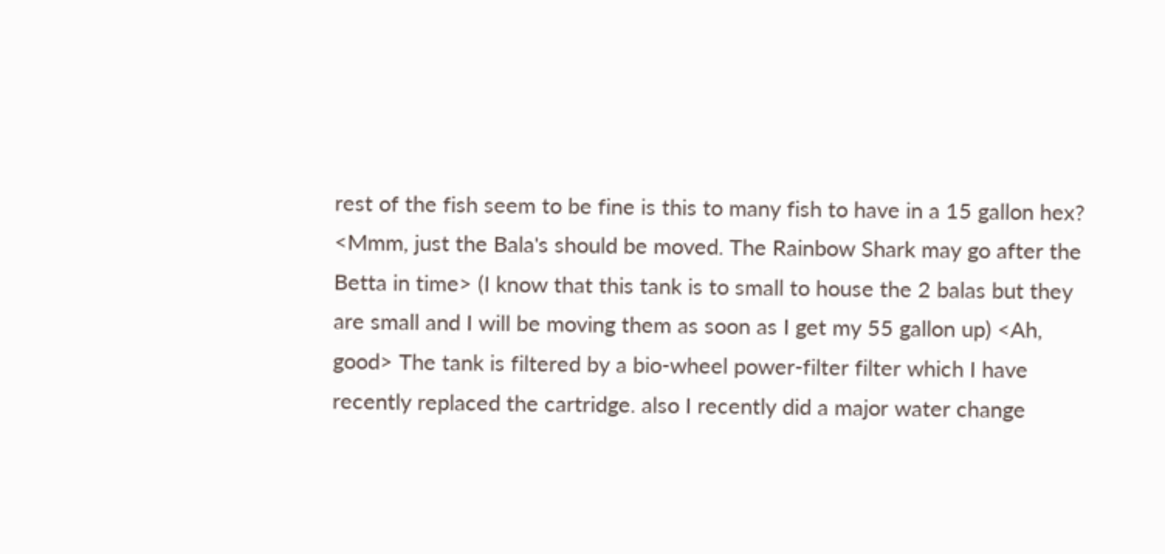rest of the fish seem to be fine is this to many fish to have in a 15 gallon hex? <Mmm, just the Bala's should be moved. The Rainbow Shark may go after the Betta in time> (I know that this tank is to small to house the 2 balas but they are small and I will be moving them as soon as I get my 55 gallon up) <Ah, good> The tank is filtered by a bio-wheel power-filter filter which I have recently replaced the cartridge. also I recently did a major water change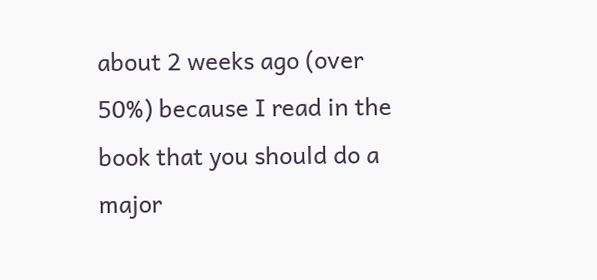about 2 weeks ago (over 50%) because I read in the book that you should do a major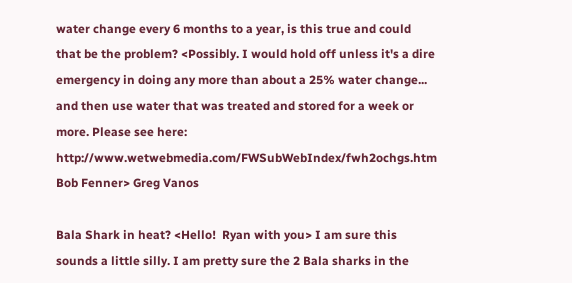water change every 6 months to a year, is this true and could that be the problem? <Possibly. I would hold off unless it's a dire emergency in doing any more than about a 25% water change... and then use water that was treated and stored for a week or more. Please see here: http://www.wetwebmedia.com/FWSubWebIndex/fwh2ochgs.htm Bob Fenner> Greg Vanos

Bala Shark in heat? <Hello!  Ryan with you> I am sure this sounds a little silly. I am pretty sure the 2 Bala sharks in the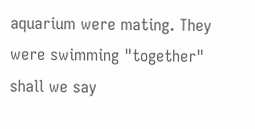aquarium were mating. They were swimming "together" shall we say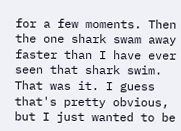for a few moments. Then the one shark swam away faster than I have ever seen that shark swim. That was it. I guess that's pretty obvious, but I just wanted to be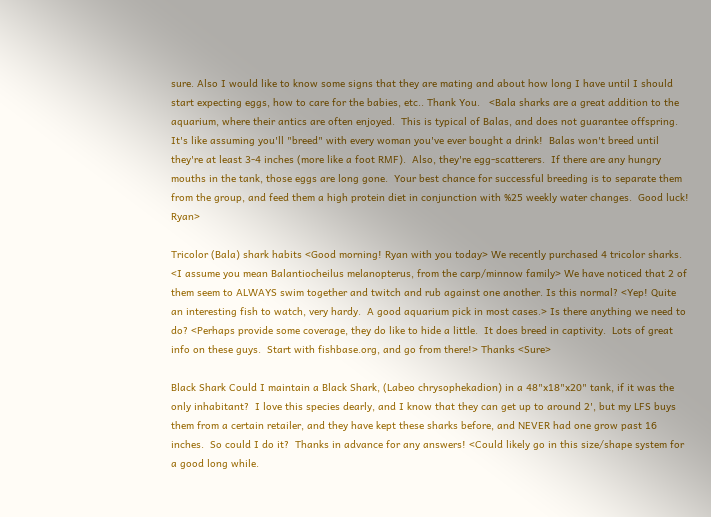sure. Also I would like to know some signs that they are mating and about how long I have until I should start expecting eggs, how to care for the babies, etc.. Thank You.   <Bala sharks are a great addition to the aquarium, where their antics are often enjoyed.  This is typical of Balas, and does not guarantee offspring.  It's like assuming you'll "breed" with every woman you've ever bought a drink!  Balas won't breed until they're at least 3-4 inches (more like a foot RMF).  Also, they're egg-scatterers.  If there are any hungry mouths in the tank, those eggs are long gone.  Your best chance for successful breeding is to separate them from the group, and feed them a high protein diet in conjunction with %25 weekly water changes.  Good luck! Ryan>

Tricolor (Bala) shark habits <Good morning! Ryan with you today> We recently purchased 4 tricolor sharks. <I assume you mean Balantiocheilus melanopterus, from the carp/minnow family> We have noticed that 2 of them seem to ALWAYS swim together and twitch and rub against one another. Is this normal? <Yep! Quite an interesting fish to watch, very hardy.  A good aquarium pick in most cases.> Is there anything we need to do? <Perhaps provide some coverage, they do like to hide a little.  It does breed in captivity.  Lots of great info on these guys.  Start with fishbase.org, and go from there!> Thanks <Sure>

Black Shark Could I maintain a Black Shark, (Labeo chrysophekadion) in a 48"x18"x20" tank, if it was the only inhabitant?  I love this species dearly, and I know that they can get up to around 2', but my LFS buys them from a certain retailer, and they have kept these sharks before, and NEVER had one grow past 16 inches.  So could I do it?  Thanks in advance for any answers! <Could likely go in this size/shape system for a good long while.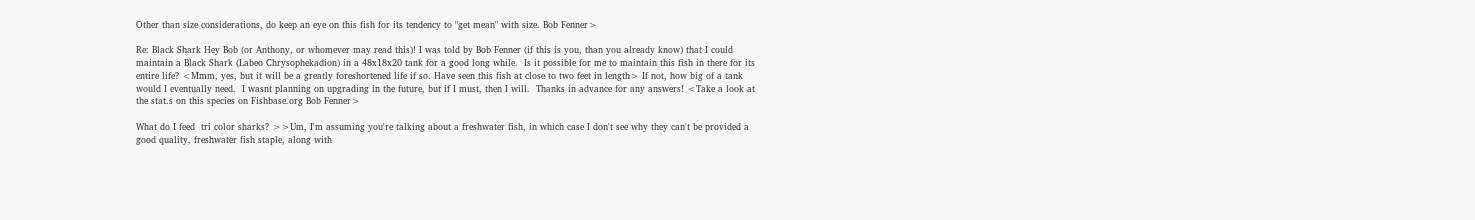Other than size considerations, do keep an eye on this fish for its tendency to "get mean" with size. Bob Fenner>

Re: Black Shark Hey Bob (or Anthony, or whomever may read this)! I was told by Bob Fenner (if this is you, than you already know) that I could maintain a Black Shark (Labeo Chrysophekadion) in a 48x18x20 tank for a good long while.  Is it possible for me to maintain this fish in there for its entire life? <Mmm, yes, but it will be a greatly foreshortened life if so. Have seen this fish at close to two feet in length> If not, how big of a tank would I eventually need.  I wasnt planning on upgrading in the future, but if I must, then I will.  Thanks in advance for any answers! <Take a look at the stat.s on this species on Fishbase.org Bob Fenner>

What do I feed  tri color sharks? >>Um, I'm assuming you're talking about a freshwater fish, in which case I don't see why they can't be provided a good quality, freshwater fish staple, along with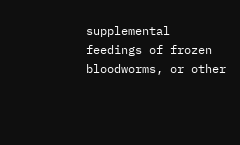supplemental feedings of frozen bloodworms, or other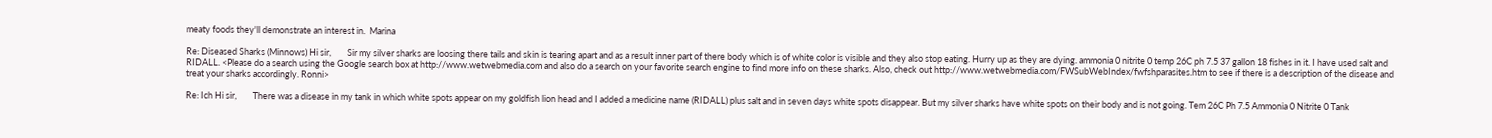meaty foods they'll demonstrate an interest in.  Marina

Re: Diseased Sharks (Minnows) Hi sir,        Sir my silver sharks are loosing there tails and skin is tearing apart and as a result inner part of there body which is of white color is visible and they also stop eating. Hurry up as they are dying. ammonia 0 nitrite 0 temp 26C ph 7.5 37 gallon 18 fishes in it. I have used salt and RIDALL. <Please do a search using the Google search box at http://www.wetwebmedia.com and also do a search on your favorite search engine to find more info on these sharks. Also, check out http://www.wetwebmedia.com/FWSubWebIndex/fwfshparasites.htm to see if there is a description of the disease and treat your sharks accordingly. Ronni>

Re: Ich Hi sir,        There was a disease in my tank in which white spots appear on my goldfish lion head and I added a medicine name (RIDALL) plus salt and in seven days white spots disappear. But my silver sharks have white spots on their body and is not going. Tem 26C Ph 7.5 Ammonia 0 Nitrite 0 Tank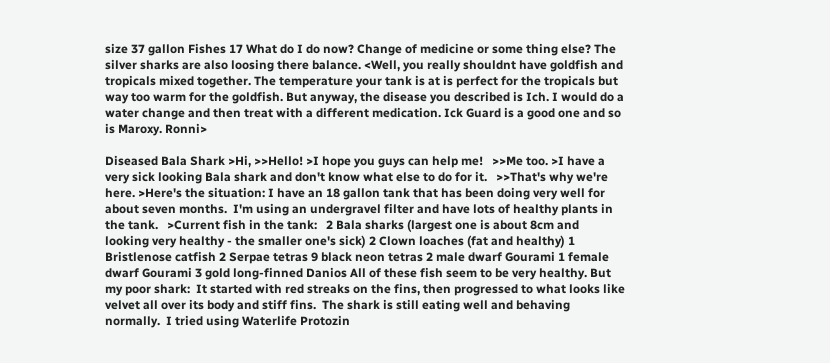size 37 gallon Fishes 17 What do I do now? Change of medicine or some thing else? The silver sharks are also loosing there balance. <Well, you really shouldnt have goldfish and tropicals mixed together. The temperature your tank is at is perfect for the tropicals but way too warm for the goldfish. But anyway, the disease you described is Ich. I would do a water change and then treat with a different medication. Ick Guard is a good one and so is Maroxy. Ronni>

Diseased Bala Shark >Hi, >>Hello! >I hope you guys can help me!   >>Me too. >I have a very sick looking Bala shark and don't know what else to do for it.   >>That's why we're here. >Here's the situation: I have an 18 gallon tank that has been doing very well for about seven months.  I'm using an undergravel filter and have lots of healthy plants in the tank.   >Current fish in the tank:   2 Bala sharks (largest one is about 8cm and looking very healthy - the smaller one's sick) 2 Clown loaches (fat and healthy) 1 Bristlenose catfish 2 Serpae tetras 9 black neon tetras 2 male dwarf Gourami 1 female dwarf Gourami 3 gold long-finned Danios All of these fish seem to be very healthy. But my poor shark:  It started with red streaks on the fins, then progressed to what looks like velvet all over its body and stiff fins.  The shark is still eating well and behaving normally.  I tried using Waterlife Protozin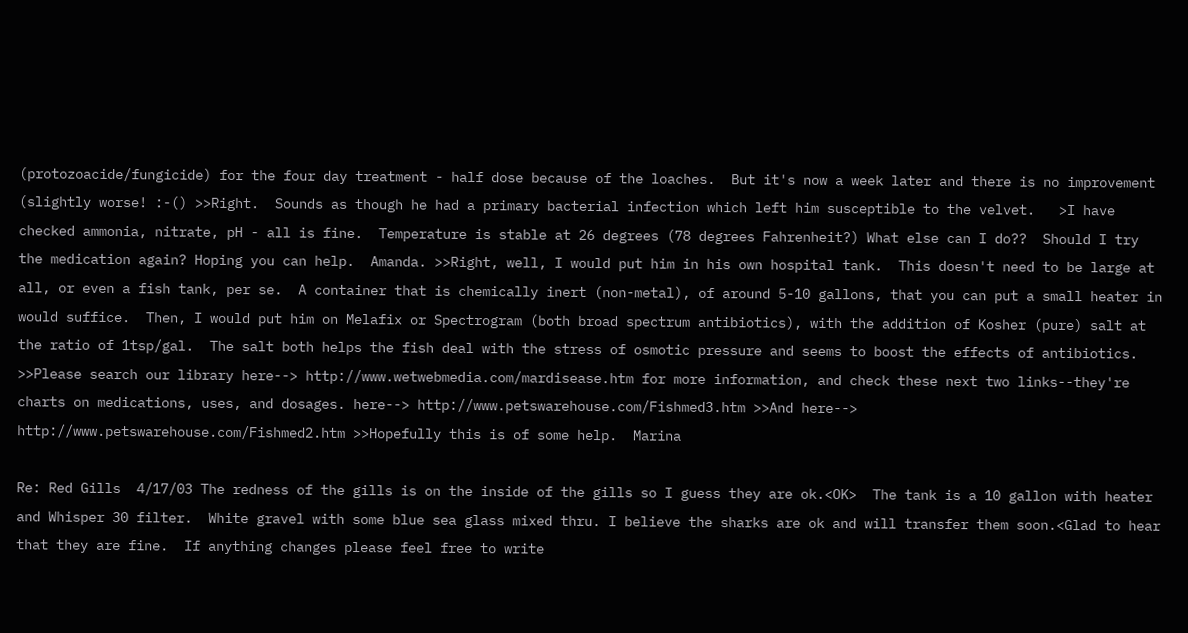(protozoacide/fungicide) for the four day treatment - half dose because of the loaches.  But it's now a week later and there is no improvement (slightly worse! :-() >>Right.  Sounds as though he had a primary bacterial infection which left him susceptible to the velvet.   >I have checked ammonia, nitrate, pH - all is fine.  Temperature is stable at 26 degrees (78 degrees Fahrenheit?) What else can I do??  Should I try the medication again? Hoping you can help.  Amanda. >>Right, well, I would put him in his own hospital tank.  This doesn't need to be large at all, or even a fish tank, per se.  A container that is chemically inert (non-metal), of around 5-10 gallons, that you can put a small heater in would suffice.  Then, I would put him on Melafix or Spectrogram (both broad spectrum antibiotics), with the addition of Kosher (pure) salt at the ratio of 1tsp/gal.  The salt both helps the fish deal with the stress of osmotic pressure and seems to boost the effects of antibiotics. >>Please search our library here--> http://www.wetwebmedia.com/mardisease.htm for more information, and check these next two links--they're charts on medications, uses, and dosages. here--> http://www.petswarehouse.com/Fishmed3.htm >>And here--> http://www.petswarehouse.com/Fishmed2.htm >>Hopefully this is of some help.  Marina

Re: Red Gills  4/17/03 The redness of the gills is on the inside of the gills so I guess they are ok.<OK>  The tank is a 10 gallon with heater and Whisper 30 filter.  White gravel with some blue sea glass mixed thru. I believe the sharks are ok and will transfer them soon.<Glad to hear that they are fine.  If anything changes please feel free to write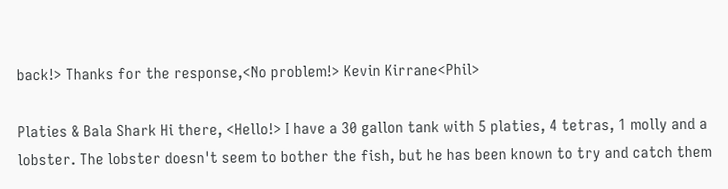back!> Thanks for the response,<No problem!> Kevin Kirrane<Phil>

Platies & Bala Shark Hi there, <Hello!> I have a 30 gallon tank with 5 platies, 4 tetras, 1 molly and a lobster. The lobster doesn't seem to bother the fish, but he has been known to try and catch them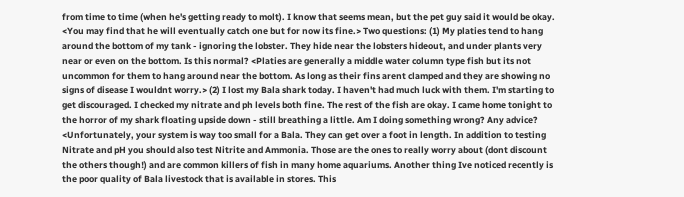from time to time (when he's getting ready to molt). I know that seems mean, but the pet guy said it would be okay. <You may find that he will eventually catch one but for now its fine.> Two questions: (1) My platies tend to hang around the bottom of my tank - ignoring the lobster. They hide near the lobsters hideout, and under plants very near or even on the bottom. Is this normal? <Platies are generally a middle water column type fish but its not uncommon for them to hang around near the bottom. As long as their fins arent clamped and they are showing no signs of disease I wouldnt worry.> (2) I lost my Bala shark today. I haven't had much luck with them. I'm starting to get discouraged. I checked my nitrate and ph levels both fine. The rest of the fish are okay. I came home tonight to the horror of my shark floating upside down - still breathing a little. Am I doing something wrong? Any advice? <Unfortunately, your system is way too small for a Bala. They can get over a foot in length. In addition to testing Nitrate and pH you should also test Nitrite and Ammonia. Those are the ones to really worry about (dont discount the others though!) and are common killers of fish in many home aquariums. Another thing Ive noticed recently is the poor quality of Bala livestock that is available in stores. This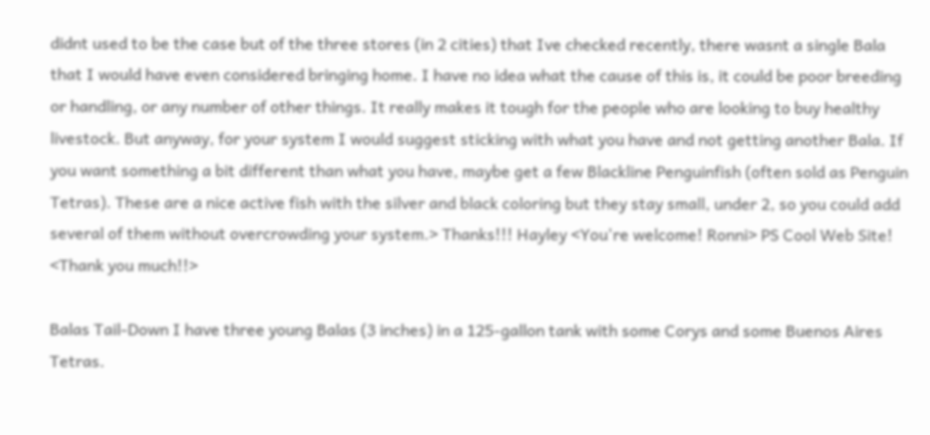didnt used to be the case but of the three stores (in 2 cities) that Ive checked recently, there wasnt a single Bala that I would have even considered bringing home. I have no idea what the cause of this is, it could be poor breeding or handling, or any number of other things. It really makes it tough for the people who are looking to buy healthy livestock. But anyway, for your system I would suggest sticking with what you have and not getting another Bala. If you want something a bit different than what you have, maybe get a few Blackline Penguinfish (often sold as Penguin Tetras). These are a nice active fish with the silver and black coloring but they stay small, under 2, so you could add several of them without overcrowding your system.> Thanks!!! Hayley <You're welcome! Ronni> PS Cool Web Site! <Thank you much!!>

Balas Tail-Down I have three young Balas (3 inches) in a 125-gallon tank with some Corys and some Buenos Aires Tetras.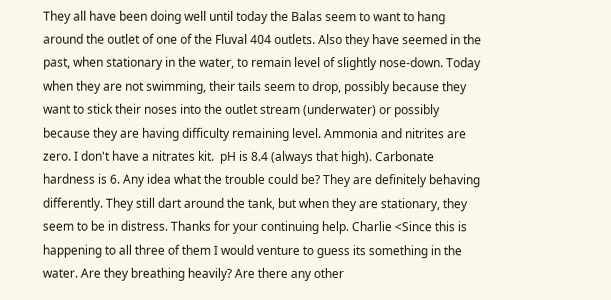They all have been doing well until today the Balas seem to want to hang around the outlet of one of the Fluval 404 outlets. Also they have seemed in the past, when stationary in the water, to remain level of slightly nose-down. Today when they are not swimming, their tails seem to drop, possibly because they want to stick their noses into the outlet stream (underwater) or possibly because they are having difficulty remaining level. Ammonia and nitrites are zero. I don't have a nitrates kit.  pH is 8.4 (always that high). Carbonate hardness is 6. Any idea what the trouble could be? They are definitely behaving differently. They still dart around the tank, but when they are stationary, they seem to be in distress. Thanks for your continuing help. Charlie <Since this is happening to all three of them I would venture to guess its something in the water. Are they breathing heavily? Are there any other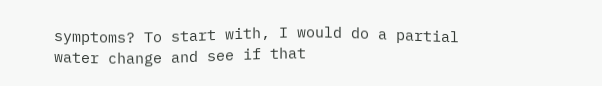symptoms? To start with, I would do a partial water change and see if that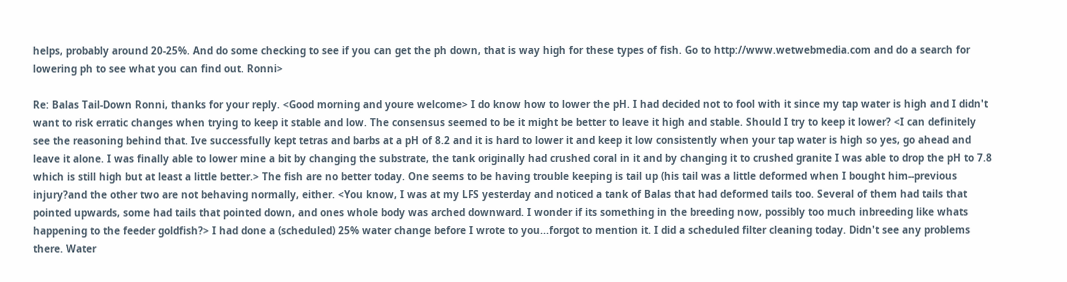helps, probably around 20-25%. And do some checking to see if you can get the ph down, that is way high for these types of fish. Go to http://www.wetwebmedia.com and do a search for lowering ph to see what you can find out. Ronni>

Re: Balas Tail-Down Ronni, thanks for your reply. <Good morning and youre welcome> I do know how to lower the pH. I had decided not to fool with it since my tap water is high and I didn't want to risk erratic changes when trying to keep it stable and low. The consensus seemed to be it might be better to leave it high and stable. Should I try to keep it lower? <I can definitely see the reasoning behind that. Ive successfully kept tetras and barbs at a pH of 8.2 and it is hard to lower it and keep it low consistently when your tap water is high so yes, go ahead and leave it alone. I was finally able to lower mine a bit by changing the substrate, the tank originally had crushed coral in it and by changing it to crushed granite I was able to drop the pH to 7.8 which is still high but at least a little better.> The fish are no better today. One seems to be having trouble keeping is tail up (his tail was a little deformed when I bought him--previous injury?and the other two are not behaving normally, either. <You know, I was at my LFS yesterday and noticed a tank of Balas that had deformed tails too. Several of them had tails that pointed upwards, some had tails that pointed down, and ones whole body was arched downward. I wonder if its something in the breeding now, possibly too much inbreeding like whats happening to the feeder goldfish?> I had done a (scheduled) 25% water change before I wrote to you...forgot to mention it. I did a scheduled filter cleaning today. Didn't see any problems there. Water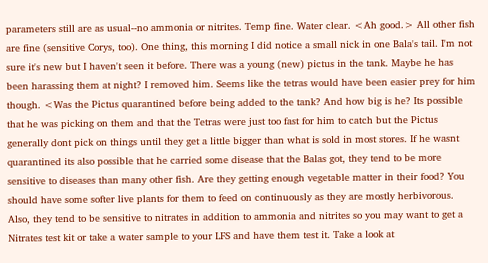parameters still are as usual--no ammonia or nitrites. Temp fine. Water clear. <Ah good.> All other fish are fine (sensitive Corys, too). One thing, this morning I did notice a small nick in one Bala's tail. I'm not sure it's new but I haven't seen it before. There was a young (new) pictus in the tank. Maybe he has been harassing them at night? I removed him. Seems like the tetras would have been easier prey for him though. <Was the Pictus quarantined before being added to the tank? And how big is he? Its possible that he was picking on them and that the Tetras were just too fast for him to catch but the Pictus generally dont pick on things until they get a little bigger than what is sold in most stores. If he wasnt quarantined its also possible that he carried some disease that the Balas got, they tend to be more sensitive to diseases than many other fish. Are they getting enough vegetable matter in their food? You should have some softer live plants for them to feed on continuously as they are mostly herbivorous. Also, they tend to be sensitive to nitrates in addition to ammonia and nitrites so you may want to get a Nitrates test kit or take a water sample to your LFS and have them test it. Take a look at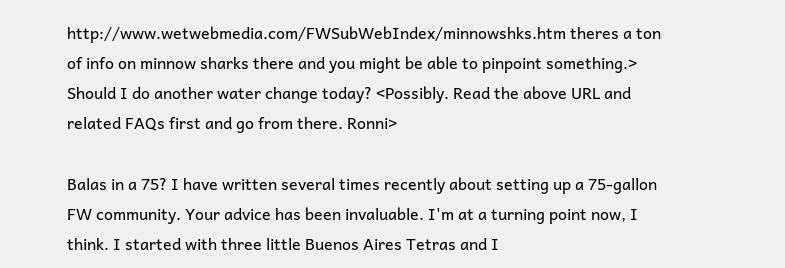http://www.wetwebmedia.com/FWSubWebIndex/minnowshks.htm theres a ton of info on minnow sharks there and you might be able to pinpoint something.> Should I do another water change today? <Possibly. Read the above URL and related FAQs first and go from there. Ronni>

Balas in a 75? I have written several times recently about setting up a 75-gallon FW community. Your advice has been invaluable. I'm at a turning point now, I think. I started with three little Buenos Aires Tetras and I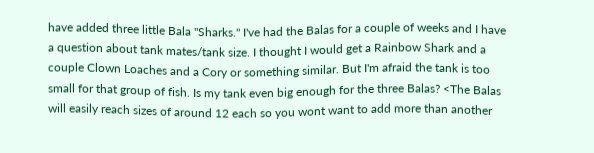have added three little Bala "Sharks." I've had the Balas for a couple of weeks and I have a question about tank mates/tank size. I thought I would get a Rainbow Shark and a couple Clown Loaches and a Cory or something similar. But I'm afraid the tank is too small for that group of fish. Is my tank even big enough for the three Balas? <The Balas will easily reach sizes of around 12 each so you wont want to add more than another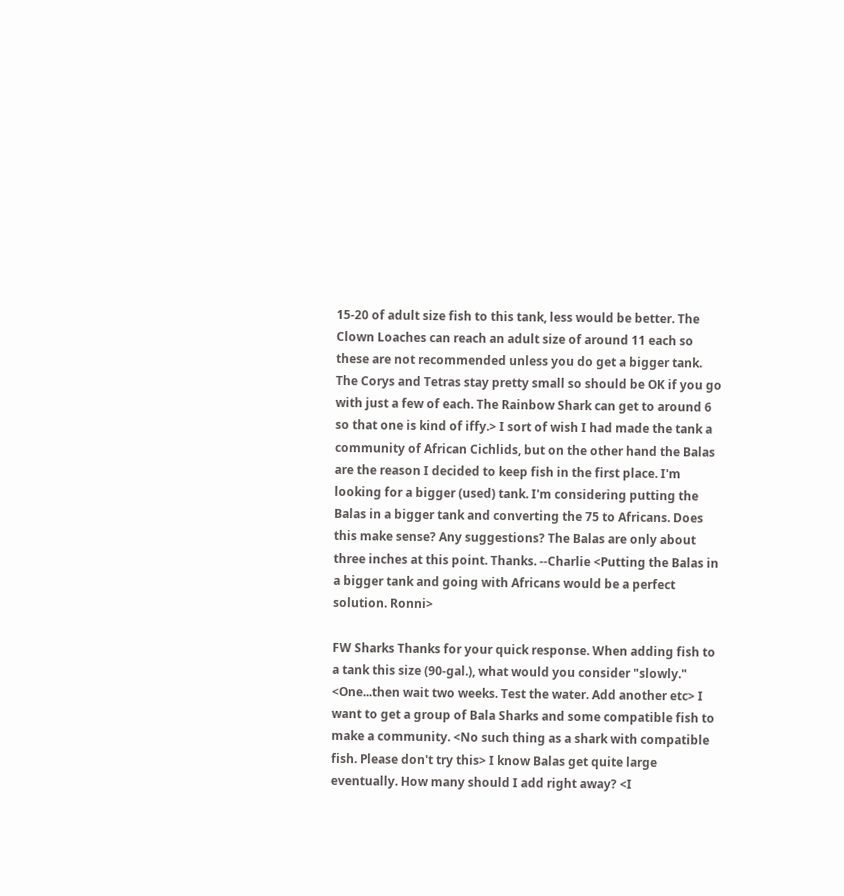15-20 of adult size fish to this tank, less would be better. The Clown Loaches can reach an adult size of around 11 each so these are not recommended unless you do get a bigger tank. The Corys and Tetras stay pretty small so should be OK if you go with just a few of each. The Rainbow Shark can get to around 6 so that one is kind of iffy.> I sort of wish I had made the tank a community of African Cichlids, but on the other hand the Balas are the reason I decided to keep fish in the first place. I'm looking for a bigger (used) tank. I'm considering putting the Balas in a bigger tank and converting the 75 to Africans. Does this make sense? Any suggestions? The Balas are only about three inches at this point. Thanks. --Charlie <Putting the Balas in a bigger tank and going with Africans would be a perfect solution. Ronni>

FW Sharks Thanks for your quick response. When adding fish to a tank this size (90-gal.), what would you consider "slowly." <One...then wait two weeks. Test the water. Add another etc> I want to get a group of Bala Sharks and some compatible fish to make a community. <No such thing as a shark with compatible fish. Please don't try this> I know Balas get quite large eventually. How many should I add right away? <I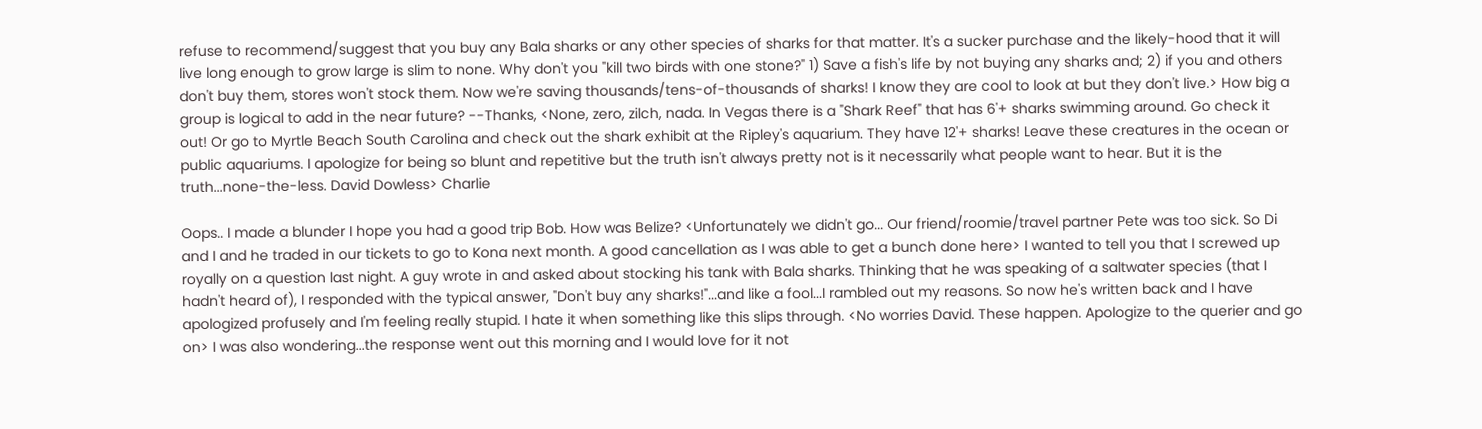refuse to recommend/suggest that you buy any Bala sharks or any other species of sharks for that matter. It's a sucker purchase and the likely-hood that it will live long enough to grow large is slim to none. Why don't you "kill two birds with one stone?" 1) Save a fish's life by not buying any sharks and; 2) if you and others don't buy them, stores won't stock them. Now we're saving thousands/tens-of-thousands of sharks! I know they are cool to look at but they don't live.> How big a group is logical to add in the near future? --Thanks, <None, zero, zilch, nada. In Vegas there is a "Shark Reef" that has 6'+ sharks swimming around. Go check it out! Or go to Myrtle Beach South Carolina and check out the shark exhibit at the Ripley's aquarium. They have 12'+ sharks! Leave these creatures in the ocean or public aquariums. I apologize for being so blunt and repetitive but the truth isn't always pretty not is it necessarily what people want to hear. But it is the truth...none-the-less. David Dowless> Charlie

Oops.. I made a blunder I hope you had a good trip Bob. How was Belize? <Unfortunately we didn't go... Our friend/roomie/travel partner Pete was too sick. So Di and I and he traded in our tickets to go to Kona next month. A good cancellation as I was able to get a bunch done here> I wanted to tell you that I screwed up royally on a question last night. A guy wrote in and asked about stocking his tank with Bala sharks. Thinking that he was speaking of a saltwater species (that I hadn't heard of), I responded with the typical answer, "Don't buy any sharks!"...and like a fool...I rambled out my reasons. So now he's written back and I have apologized profusely and I'm feeling really stupid. I hate it when something like this slips through. <No worries David. These happen. Apologize to the querier and go on> I was also wondering...the response went out this morning and I would love for it not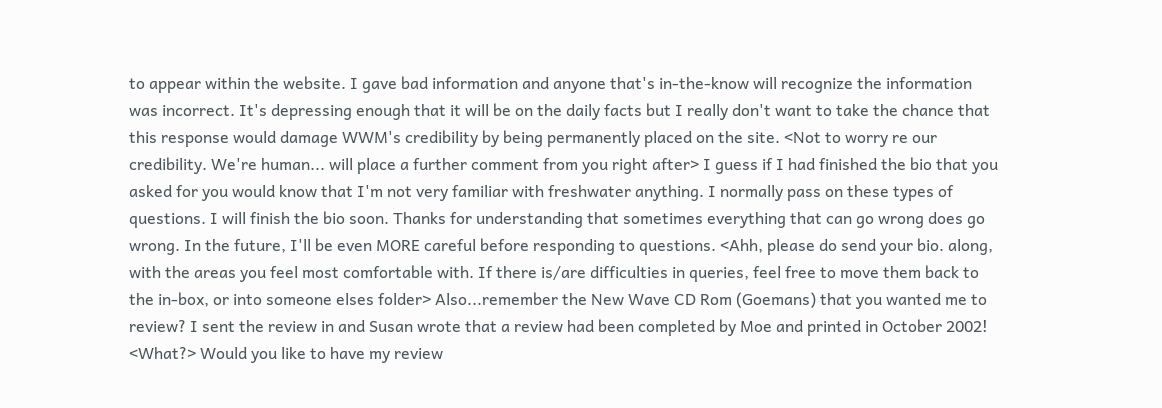to appear within the website. I gave bad information and anyone that's in-the-know will recognize the information was incorrect. It's depressing enough that it will be on the daily facts but I really don't want to take the chance that this response would damage WWM's credibility by being permanently placed on the site. <Not to worry re our credibility. We're human... will place a further comment from you right after> I guess if I had finished the bio that you asked for you would know that I'm not very familiar with freshwater anything. I normally pass on these types of questions. I will finish the bio soon. Thanks for understanding that sometimes everything that can go wrong does go wrong. In the future, I'll be even MORE careful before responding to questions. <Ahh, please do send your bio. along, with the areas you feel most comfortable with. If there is/are difficulties in queries, feel free to move them back to the in-box, or into someone elses folder> Also...remember the New Wave CD Rom (Goemans) that you wanted me to review? I sent the review in and Susan wrote that a review had been completed by Moe and printed in October 2002!  <What?> Would you like to have my review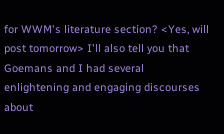for WWM's literature section? <Yes, will post tomorrow> I'll also tell you that Goemans and I had several enlightening and engaging discourses about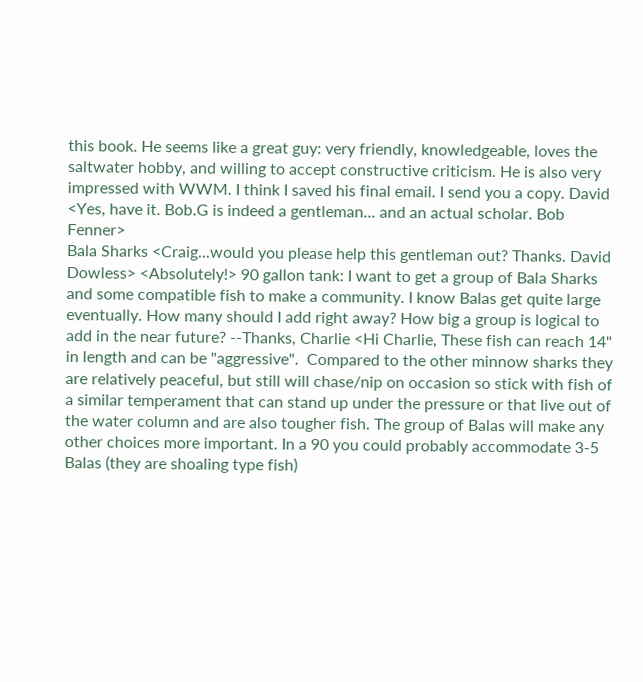this book. He seems like a great guy: very friendly, knowledgeable, loves the saltwater hobby, and willing to accept constructive criticism. He is also very impressed with WWM. I think I saved his final email. I send you a copy. David <Yes, have it. Bob.G is indeed a gentleman... and an actual scholar. Bob Fenner>
Bala Sharks <Craig...would you please help this gentleman out? Thanks. David Dowless> <Absolutely!> 90 gallon tank: I want to get a group of Bala Sharks and some compatible fish to make a community. I know Balas get quite large eventually. How many should I add right away? How big a group is logical to add in the near future? --Thanks, Charlie <Hi Charlie, These fish can reach 14" in length and can be "aggressive".  Compared to the other minnow sharks they are relatively peaceful, but still will chase/nip on occasion so stick with fish of a similar temperament that can stand up under the pressure or that live out of the water column and are also tougher fish. The group of Balas will make any other choices more important. In a 90 you could probably accommodate 3-5 Balas (they are shoaling type fish)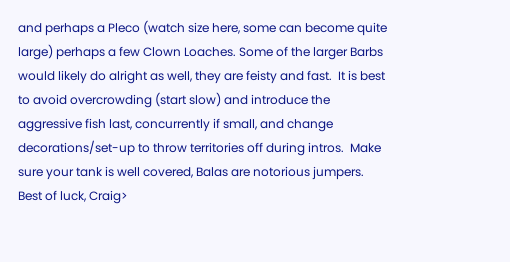and perhaps a Pleco (watch size here, some can become quite large) perhaps a few Clown Loaches. Some of the larger Barbs would likely do alright as well, they are feisty and fast.  It is best to avoid overcrowding (start slow) and introduce the aggressive fish last, concurrently if small, and change decorations/set-up to throw territories off during intros.  Make sure your tank is well covered, Balas are notorious jumpers.  Best of luck, Craig>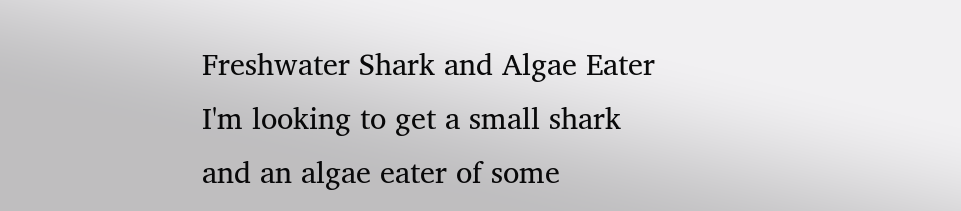Freshwater Shark and Algae Eater I'm looking to get a small shark and an algae eater of some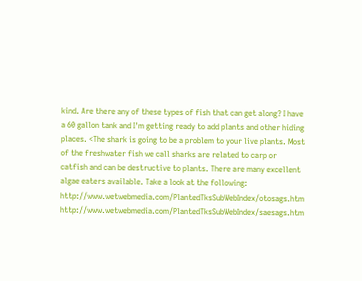kind. Are there any of these types of fish that can get along? I have a 60 gallon tank and I'm getting ready to add plants and other hiding places. <The shark is going to be a problem to your live plants. Most of the freshwater fish we call sharks are related to carp or catfish and can be destructive to plants. There are many excellent algae eaters available. Take a look at the following: http://www.wetwebmedia.com/PlantedTksSubWebIndex/otosags.htm http://www.wetwebmedia.com/PlantedTksSubWebIndex/saesags.htm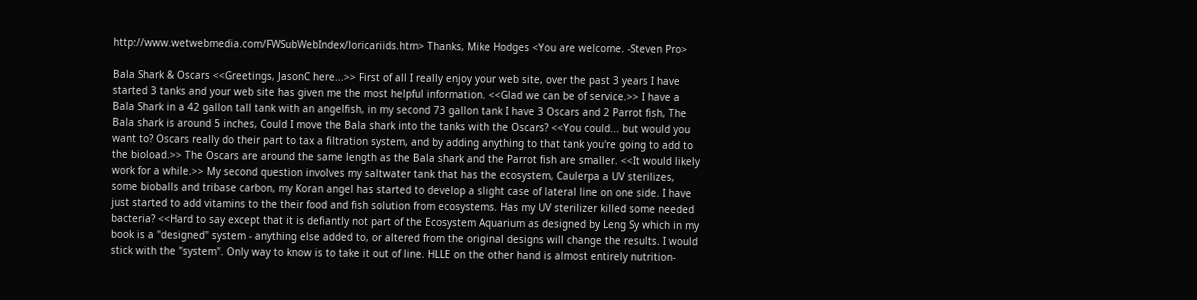http://www.wetwebmedia.com/FWSubWebIndex/loricariids.htm> Thanks, Mike Hodges <You are welcome. -Steven Pro>

Bala Shark & Oscars <<Greetings, JasonC here...>> First of all I really enjoy your web site, over the past 3 years I have started 3 tanks and your web site has given me the most helpful information. <<Glad we can be of service.>> I have a Bala Shark in a 42 gallon tall tank with an angelfish, in my second 73 gallon tank I have 3 Oscars and 2 Parrot fish, The Bala shark is around 5 inches, Could I move the Bala shark into the tanks with the Oscars? <<You could... but would you want to? Oscars really do their part to tax a filtration system, and by adding anything to that tank you're going to add to the bioload.>> The Oscars are around the same length as the Bala shark and the Parrot fish are smaller. <<It would likely work for a while.>> My second question involves my saltwater tank that has the ecosystem, Caulerpa a UV sterilizes, some bioballs and tribase carbon, my Koran angel has started to develop a slight case of lateral line on one side. I have just started to add vitamins to the their food and fish solution from ecosystems. Has my UV sterilizer killed some needed bacteria? <<Hard to say except that it is defiantly not part of the Ecosystem Aquarium as designed by Leng Sy which in my book is a "designed" system - anything else added to, or altered from the original designs will change the results. I would stick with the "system". Only way to know is to take it out of line. HLLE on the other hand is almost entirely nutrition-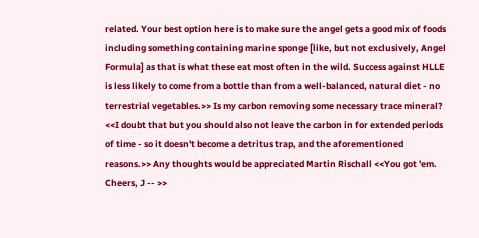related. Your best option here is to make sure the angel gets a good mix of foods including something containing marine sponge [like, but not exclusively, Angel Formula] as that is what these eat most often in the wild. Success against HLLE is less likely to come from a bottle than from a well-balanced, natural diet - no terrestrial vegetables.>> Is my carbon removing some necessary trace mineral? <<I doubt that but you should also not leave the carbon in for extended periods of time - so it doesn't become a detritus trap, and the aforementioned reasons.>> Any thoughts would be appreciated Martin Rischall <<You got 'em. Cheers, J -- >>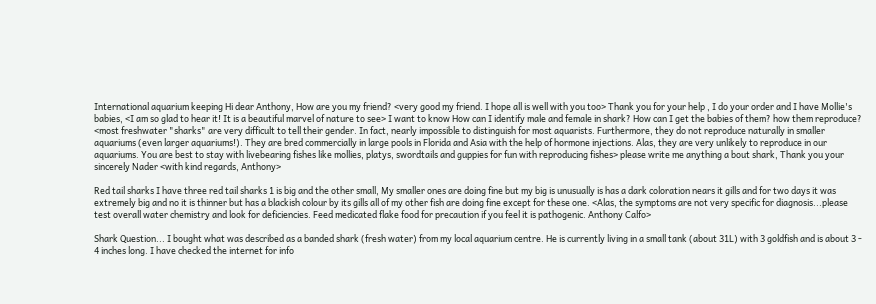International aquarium keeping Hi dear Anthony, How are you my friend? <very good my friend. I hope all is well with you too> Thank you for your help , I do your order and I have Mollie's babies, <I am so glad to hear it! It is a beautiful marvel of nature to see> I want to know How can I identify male and female in shark? How can I get the babies of them? how them reproduce? <most freshwater "sharks" are very difficult to tell their gender. In fact, nearly impossible to distinguish for most aquarists. Furthermore, they do not reproduce naturally in smaller aquariums (even larger aquariums!). They are bred commercially in large pools in Florida and Asia with the help of hormone injections. Alas, they are very unlikely to reproduce in our aquariums. You are best to stay with livebearing fishes like mollies, platys, swordtails and guppies for fun with reproducing fishes> please write me anything a bout shark, Thank you your sincerely Nader <with kind regards, Anthony>

Red tail sharks I have three red tail sharks 1 is big and the other small, My smaller ones are doing fine but my big is unusually is has a dark coloration nears it gills and for two days it was extremely big and no it is thinner but has a blackish colour by its gills all of my other fish are doing fine except for these one. <Alas, the symptoms are not very specific for diagnosis...please test overall water chemistry and look for deficiencies. Feed medicated flake food for precaution if you feel it is pathogenic. Anthony Calfo>

Shark Question... I bought what was described as a banded shark (fresh water) from my local aquarium centre. He is currently living in a small tank (about 31L) with 3 goldfish and is about 3 - 4 inches long. I have checked the internet for info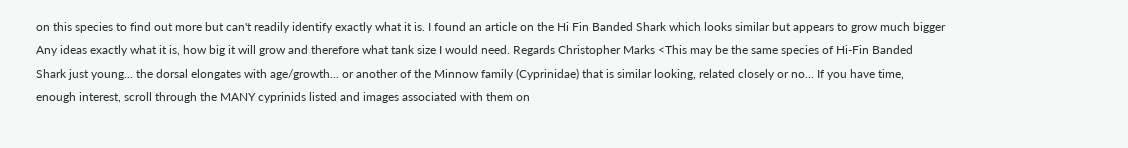on this species to find out more but can't readily identify exactly what it is. I found an article on the Hi Fin Banded Shark which looks similar but appears to grow much bigger Any ideas exactly what it is, how big it will grow and therefore what tank size I would need. Regards Christopher Marks <This may be the same species of Hi-Fin Banded Shark just young... the dorsal elongates with age/growth... or another of the Minnow family (Cyprinidae) that is similar looking, related closely or no... If you have time, enough interest, scroll through the MANY cyprinids listed and images associated with them on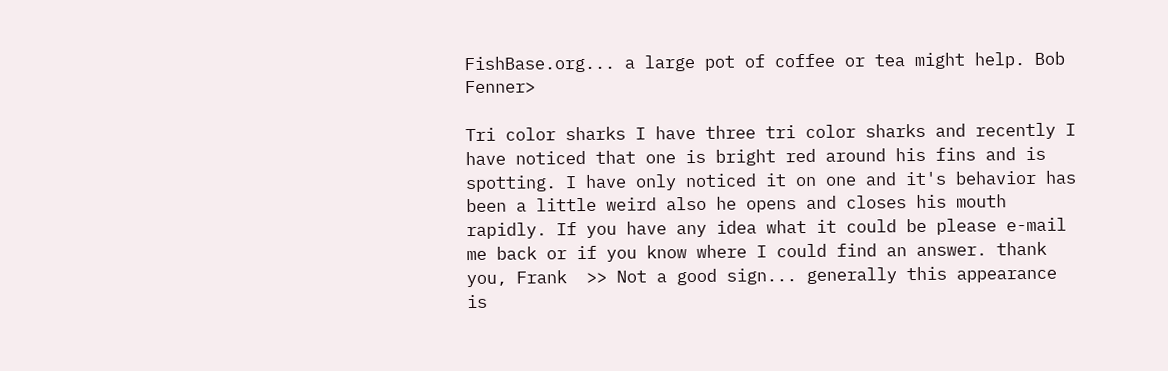FishBase.org... a large pot of coffee or tea might help. Bob Fenner>

Tri color sharks I have three tri color sharks and recently I have noticed that one is bright red around his fins and is spotting. I have only noticed it on one and it's behavior has been a little weird also he opens and closes his mouth rapidly. If you have any idea what it could be please e-mail me back or if you know where I could find an answer. thank you, Frank  >> Not a good sign... generally this appearance is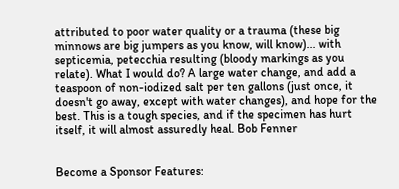attributed to poor water quality or a trauma (these big minnows are big jumpers as you know, will know)... with septicemia, petecchia resulting (bloody markings as you relate). What I would do? A large water change, and add a teaspoon of non-iodized salt per ten gallons (just once, it doesn't go away, except with water changes), and hope for the best. This is a tough species, and if the specimen has hurt itself, it will almost assuredly heal. Bob Fenner


Become a Sponsor Features: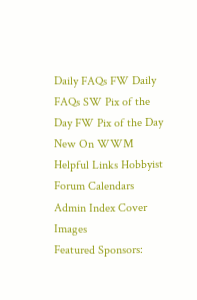Daily FAQs FW Daily FAQs SW Pix of the Day FW Pix of the Day New On WWM
Helpful Links Hobbyist Forum Calendars Admin Index Cover Images
Featured Sponsors: